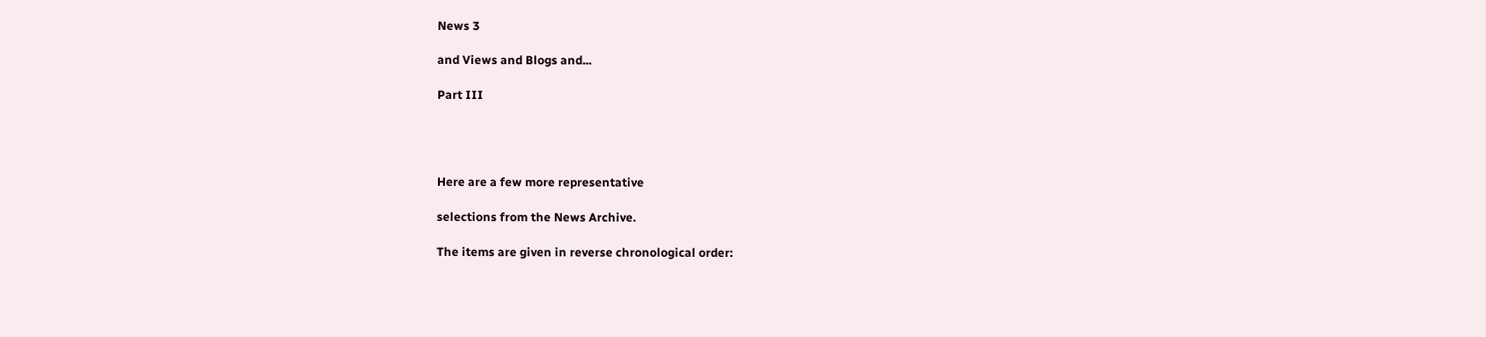News 3

and Views and Blogs and...

Part III




Here are a few more representative

selections from the News Archive.

The items are given in reverse chronological order: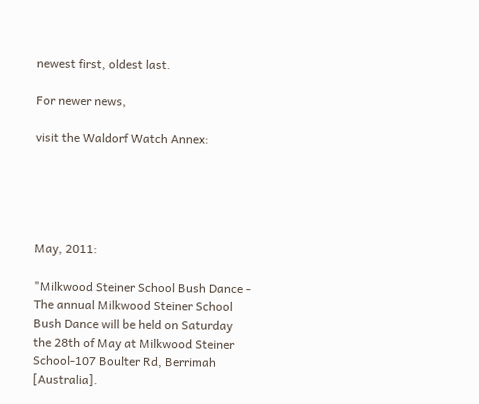newest first, oldest last.

For newer news,

visit the Waldorf Watch Annex:





May, 2011:

"Milkwood Steiner School Bush Dance - The annual Milkwood Steiner School Bush Dance will be held on Saturday the 28th of May at Milkwood Steiner School-107 Boulter Rd, Berrimah [Australia].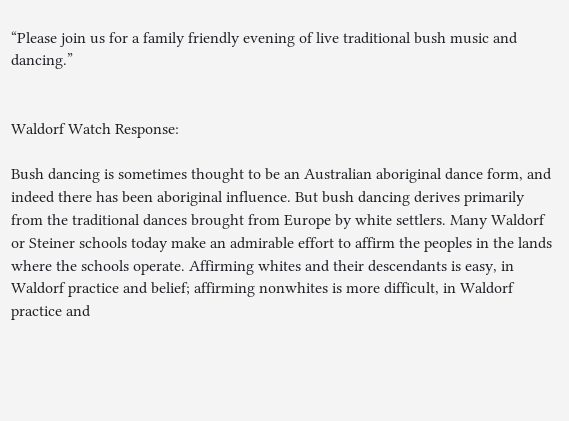“Please join us for a family friendly evening of live traditional bush music and dancing.”


Waldorf Watch Response:

Bush dancing is sometimes thought to be an Australian aboriginal dance form, and indeed there has been aboriginal influence. But bush dancing derives primarily from the traditional dances brought from Europe by white settlers. Many Waldorf or Steiner schools today make an admirable effort to affirm the peoples in the lands where the schools operate. Affirming whites and their descendants is easy, in Waldorf practice and belief; affirming nonwhites is more difficult, in Waldorf practice and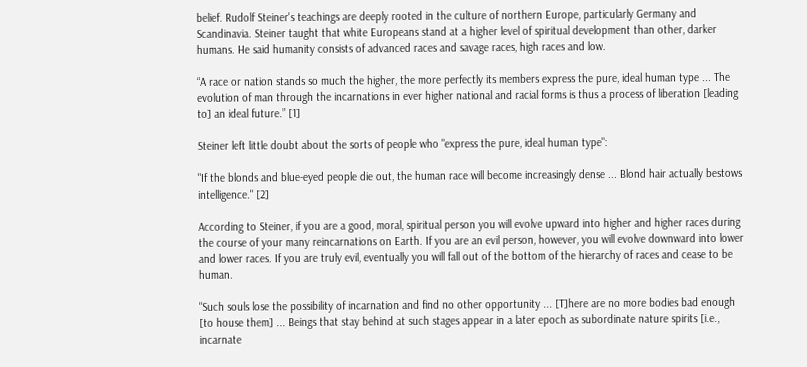belief. Rudolf Steiner's teachings are deeply rooted in the culture of northern Europe, particularly Germany and Scandinavia. Steiner taught that white Europeans stand at a higher level of spiritual development than other, darker humans. He said humanity consists of advanced races and savage races, high races and low.

“A race or nation stands so much the higher, the more perfectly its members express the pure, ideal human type ... The evolution of man through the incarnations in ever higher national and racial forms is thus a process of liberation [leading to] an ideal future.” [1]

Steiner left little doubt about the sorts of people who "express the pure, ideal human type":

"If the blonds and blue-eyed people die out, the human race will become increasingly dense ... Blond hair actually bestows intelligence." [2]

According to Steiner, if you are a good, moral, spiritual person you will evolve upward into higher and higher races during the course of your many reincarnations on Earth. If you are an evil person, however, you will evolve downward into lower and lower races. If you are truly evil, eventually you will fall out of the bottom of the hierarchy of races and cease to be human.

"Such souls lose the possibility of incarnation and find no other opportunity ... [T]here are no more bodies bad enough [to house them] ... Beings that stay behind at such stages appear in a later epoch as subordinate nature spirits [i.e., incarnate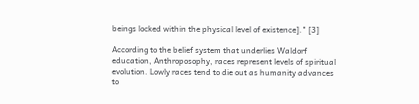beings locked within the physical level of existence]." [3]

According to the belief system that underlies Waldorf education, Anthroposophy, races represent levels of spiritual evolution. Lowly races tend to die out as humanity advances to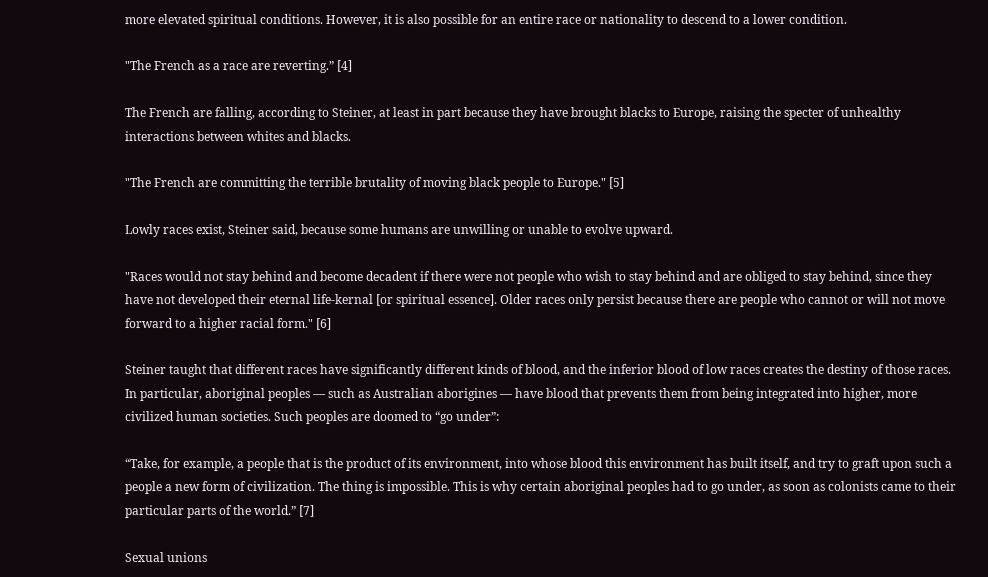more elevated spiritual conditions. However, it is also possible for an entire race or nationality to descend to a lower condition.

"The French as a race are reverting.” [4]

The French are falling, according to Steiner, at least in part because they have brought blacks to Europe, raising the specter of unhealthy interactions between whites and blacks.

"The French are committing the terrible brutality of moving black people to Europe." [5]

Lowly races exist, Steiner said, because some humans are unwilling or unable to evolve upward.

"Races would not stay behind and become decadent if there were not people who wish to stay behind and are obliged to stay behind, since they have not developed their eternal life-kernal [or spiritual essence]. Older races only persist because there are people who cannot or will not move forward to a higher racial form." [6]

Steiner taught that different races have significantly different kinds of blood, and the inferior blood of low races creates the destiny of those races. In particular, aboriginal peoples — such as Australian aborigines — have blood that prevents them from being integrated into higher, more civilized human societies. Such peoples are doomed to “go under”:

“Take, for example, a people that is the product of its environment, into whose blood this environment has built itself, and try to graft upon such a people a new form of civilization. The thing is impossible. This is why certain aboriginal peoples had to go under, as soon as colonists came to their particular parts of the world.” [7]

Sexual unions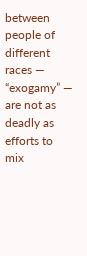between people of different races — “exogamy” — are not as deadly as efforts to mix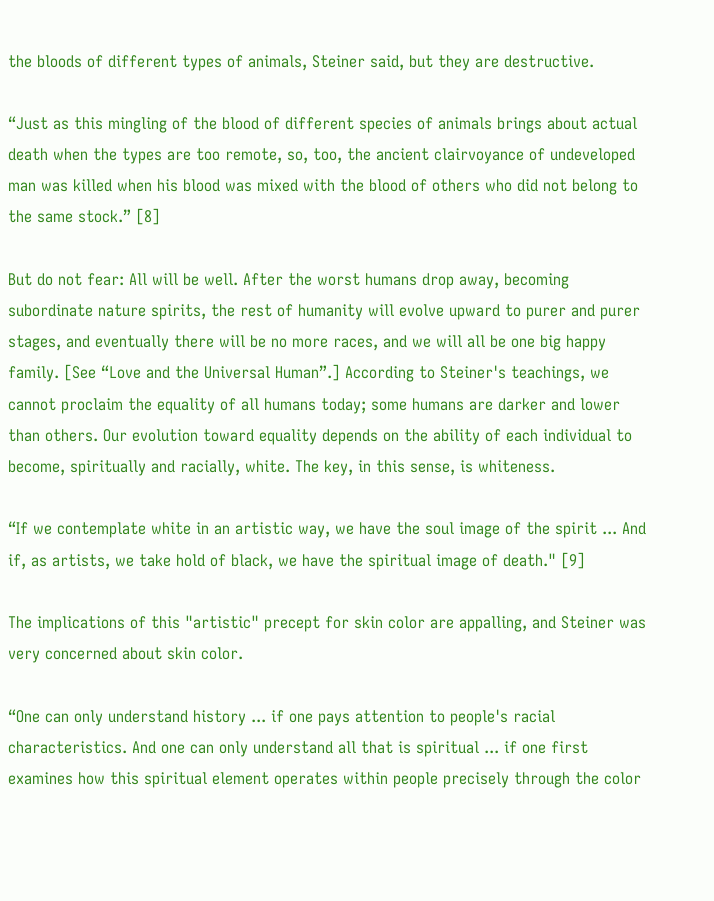the bloods of different types of animals, Steiner said, but they are destructive.

“Just as this mingling of the blood of different species of animals brings about actual death when the types are too remote, so, too, the ancient clairvoyance of undeveloped man was killed when his blood was mixed with the blood of others who did not belong to the same stock.” [8]

But do not fear: All will be well. After the worst humans drop away, becoming subordinate nature spirits, the rest of humanity will evolve upward to purer and purer stages, and eventually there will be no more races, and we will all be one big happy family. [See “Love and the Universal Human”.] According to Steiner's teachings, we cannot proclaim the equality of all humans today; some humans are darker and lower than others. Our evolution toward equality depends on the ability of each individual to become, spiritually and racially, white. The key, in this sense, is whiteness.

“If we contemplate white in an artistic way, we have the soul image of the spirit ... And if, as artists, we take hold of black, we have the spiritual image of death." [9]

The implications of this "artistic" precept for skin color are appalling, and Steiner was very concerned about skin color.

“One can only understand history ... if one pays attention to people's racial characteristics. And one can only understand all that is spiritual ... if one first examines how this spiritual element operates within people precisely through the color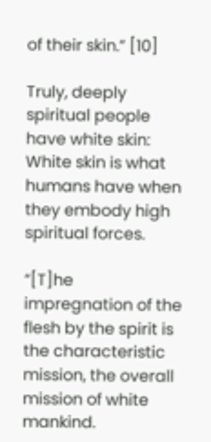of their skin.” [10]

Truly, deeply spiritual people have white skin: White skin is what humans have when they embody high spiritual forces.

“[T]he impregnation of the flesh by the spirit is the characteristic mission, the overall mission of white mankind.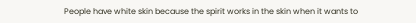People have white skin because the spirit works in the skin when it wants to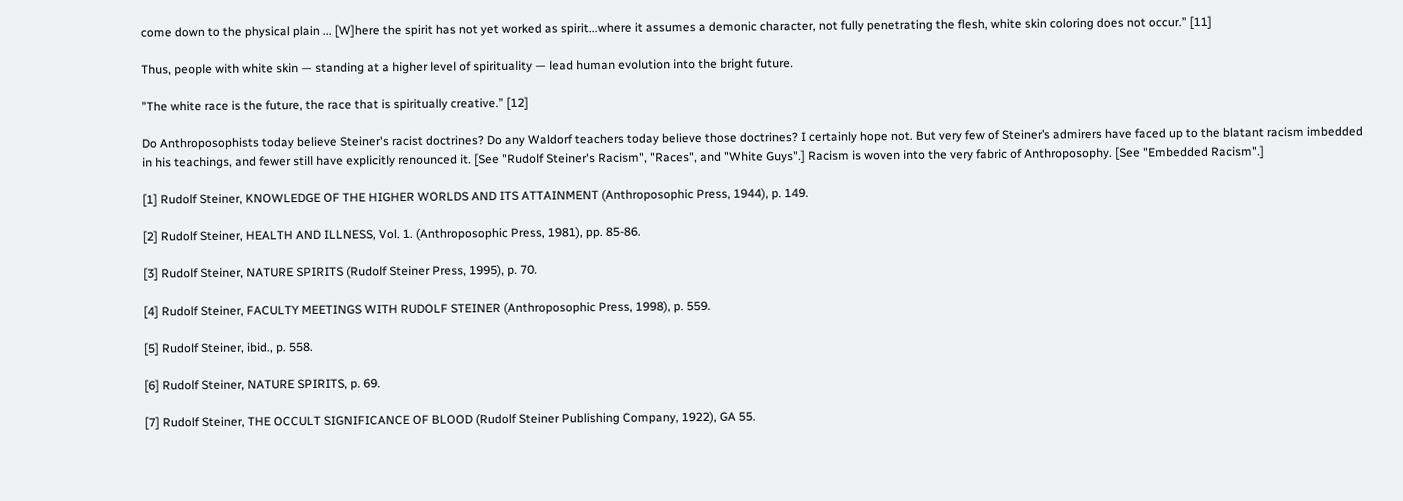come down to the physical plain ... [W]here the spirit has not yet worked as spirit...where it assumes a demonic character, not fully penetrating the flesh, white skin coloring does not occur.” [11]

Thus, people with white skin — standing at a higher level of spirituality — lead human evolution into the bright future.

"The white race is the future, the race that is spiritually creative.” [12]

Do Anthroposophists today believe Steiner's racist doctrines? Do any Waldorf teachers today believe those doctrines? I certainly hope not. But very few of Steiner’s admirers have faced up to the blatant racism imbedded in his teachings, and fewer still have explicitly renounced it. [See "Rudolf Steiner's Racism", "Races", and "White Guys".] Racism is woven into the very fabric of Anthroposophy. [See "Embedded Racism".]

[1] Rudolf Steiner, KNOWLEDGE OF THE HIGHER WORLDS AND ITS ATTAINMENT (Anthroposophic Press, 1944), p. 149.

[2] Rudolf Steiner, HEALTH AND ILLNESS, Vol. 1. (Anthroposophic Press, 1981), pp. 85-86.

[3] Rudolf Steiner, NATURE SPIRITS (Rudolf Steiner Press, 1995), p. 70.

[4] Rudolf Steiner, FACULTY MEETINGS WITH RUDOLF STEINER (Anthroposophic Press, 1998), p. 559.

[5] Rudolf Steiner, ibid., p. 558.

[6] Rudolf Steiner, NATURE SPIRITS, p. 69.

[7] Rudolf Steiner, THE OCCULT SIGNIFICANCE OF BLOOD (Rudolf Steiner Publishing Company, 1922), GA 55.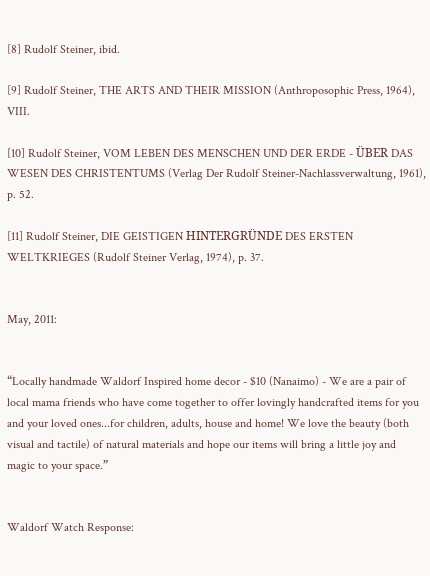[8] Rudolf Steiner, ibid.

[9] Rudolf Steiner, THE ARTS AND THEIR MISSION (Anthroposophic Press, 1964), VIII.

[10] Rudolf Steiner, VOM LEBEN DES MENSCHEN UND DER ERDE - ÜBER DAS WESEN DES CHRISTENTUMS (Verlag Der Rudolf Steiner-Nachlassverwaltung, 1961), p. 52.

[11] Rudolf Steiner, DIE GEISTIGEN HINTERGRÜNDE DES ERSTEN WELTKRIEGES (Rudolf Steiner Verlag, 1974), p. 37.


May, 2011:


“Locally handmade Waldorf Inspired home decor - $10 (Nanaimo) - We are a pair of local mama friends who have come together to offer lovingly handcrafted items for you and your loved ones...for children, adults, house and home! We love the beauty (both visual and tactile) of natural materials and hope our items will bring a little joy and magic to your space.”


Waldorf Watch Response: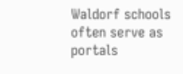Waldorf schools often serve as portals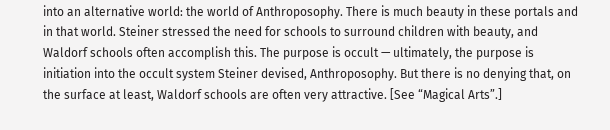into an alternative world: the world of Anthroposophy. There is much beauty in these portals and in that world. Steiner stressed the need for schools to surround children with beauty, and Waldorf schools often accomplish this. The purpose is occult — ultimately, the purpose is initiation into the occult system Steiner devised, Anthroposophy. But there is no denying that, on the surface at least, Waldorf schools are often very attractive. [See “Magical Arts”.]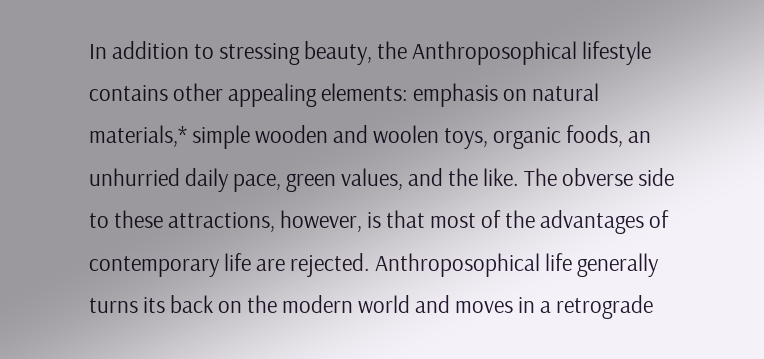In addition to stressing beauty, the Anthroposophical lifestyle contains other appealing elements: emphasis on natural materials,* simple wooden and woolen toys, organic foods, an unhurried daily pace, green values, and the like. The obverse side to these attractions, however, is that most of the advantages of contemporary life are rejected. Anthroposophical life generally turns its back on the modern world and moves in a retrograde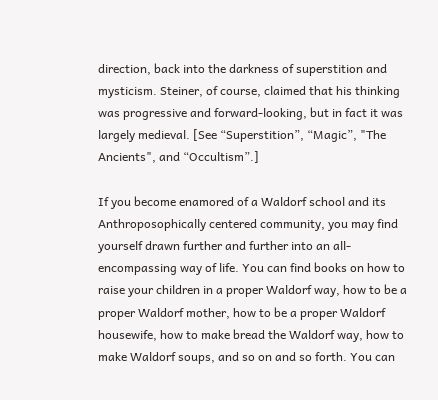direction, back into the darkness of superstition and mysticism. Steiner, of course, claimed that his thinking was progressive and forward-looking, but in fact it was largely medieval. [See “Superstition”, “Magic”, "The Ancients", and “Occultism”.]

If you become enamored of a Waldorf school and its Anthroposophically centered community, you may find yourself drawn further and further into an all-encompassing way of life. You can find books on how to raise your children in a proper Waldorf way, how to be a proper Waldorf mother, how to be a proper Waldorf housewife, how to make bread the Waldorf way, how to make Waldorf soups, and so on and so forth. You can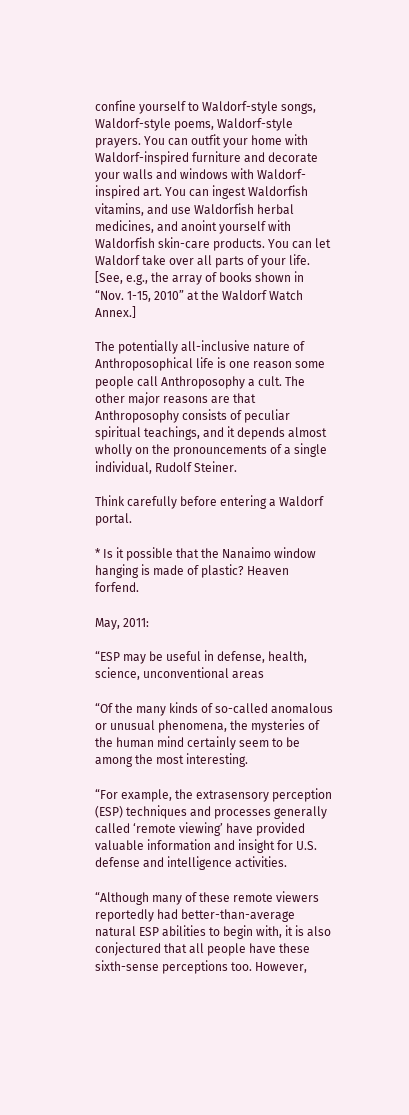confine yourself to Waldorf-style songs, Waldorf-style poems, Waldorf-style prayers. You can outfit your home with Waldorf-inspired furniture and decorate your walls and windows with Waldorf-inspired art. You can ingest Waldorfish vitamins, and use Waldorfish herbal medicines, and anoint yourself with Waldorfish skin-care products. You can let Waldorf take over all parts of your life. [See, e.g., the array of books shown in “Nov. 1-15, 2010” at the Waldorf Watch Annex.]

The potentially all-inclusive nature of Anthroposophical life is one reason some people call Anthroposophy a cult. The other major reasons are that Anthroposophy consists of peculiar spiritual teachings, and it depends almost wholly on the pronouncements of a single individual, Rudolf Steiner.

Think carefully before entering a Waldorf portal.

* Is it possible that the Nanaimo window hanging is made of plastic? Heaven forfend.

May, 2011:

“ESP may be useful in defense, health, science, unconventional areas

“Of the many kinds of so-called anomalous or unusual phenomena, the mysteries of the human mind certainly seem to be among the most interesting.

“For example, the extrasensory perception (ESP) techniques and processes generally called ‘remote viewing’ have provided valuable information and insight for U.S. defense and intelligence activities.

“Although many of these remote viewers reportedly had better-than-average natural ESP abilities to begin with, it is also conjectured that all people have these sixth-sense perceptions too. However,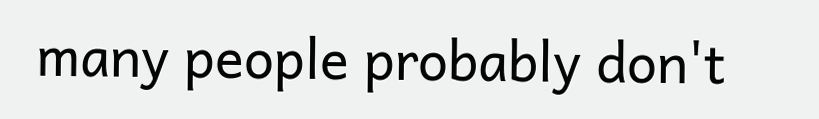many people probably don't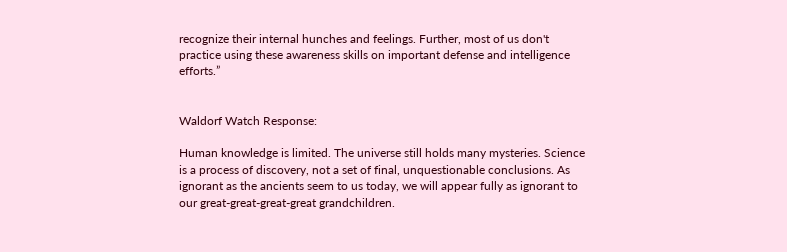recognize their internal hunches and feelings. Further, most of us don't practice using these awareness skills on important defense and intelligence efforts.”


Waldorf Watch Response:

Human knowledge is limited. The universe still holds many mysteries. Science is a process of discovery, not a set of final, unquestionable conclusions. As ignorant as the ancients seem to us today, we will appear fully as ignorant to our great-great-great-great grandchildren.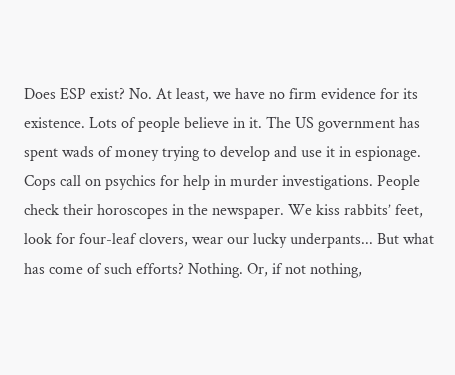Does ESP exist? No. At least, we have no firm evidence for its existence. Lots of people believe in it. The US government has spent wads of money trying to develop and use it in espionage. Cops call on psychics for help in murder investigations. People check their horoscopes in the newspaper. We kiss rabbits’ feet, look for four-leaf clovers, wear our lucky underpants... But what has come of such efforts? Nothing. Or, if not nothing,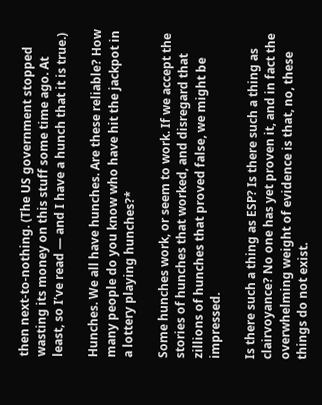then next-to-nothing. (The US government stopped wasting its money on this stuff some time ago. At least, so I’ve read — and I have a hunch that it is true.)

Hunches. We all have hunches. Are these reliable? How many people do you know who have hit the jackpot in a lottery playing hunches?*

Some hunches work, or seem to work. If we accept the stories of hunches that worked, and disregard that zillions of hunches that proved false, we might be impressed.

Is there such a thing as ESP? Is there such a thing as clairvoyance? No one has yet proven it, and in fact the overwhelming weight of evidence is that, no, these things do not exist.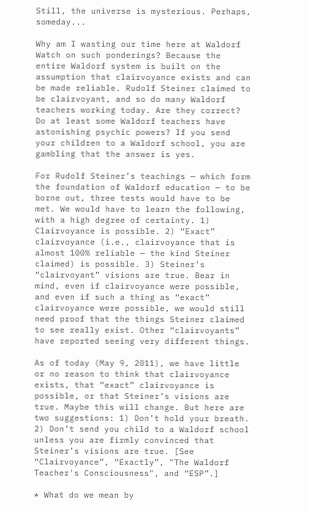Still, the universe is mysterious. Perhaps, someday...

Why am I wasting our time here at Waldorf Watch on such ponderings? Because the entire Waldorf system is built on the assumption that clairvoyance exists and can be made reliable. Rudolf Steiner claimed to be clairvoyant, and so do many Waldorf teachers working today. Are they correct? Do at least some Waldorf teachers have astonishing psychic powers? If you send your children to a Waldorf school, you are gambling that the answer is yes.

For Rudolf Steiner’s teachings — which form the foundation of Waldorf education — to be borne out, three tests would have to be met. We would have to learn the following, with a high degree of certainty. 1) Clairvoyance is possible. 2) “Exact” clairvoyance (i.e., clairvoyance that is almost 100% reliable — the kind Steiner claimed) is possible. 3) Steiner’s “clairvoyant” visions are true. Bear in mind, even if clairvoyance were possible, and even if such a thing as “exact” clairvoyance were possible, we would still need proof that the things Steiner claimed to see really exist. Other “clairvoyants” have reported seeing very different things.

As of today (May 9, 2011), we have little or no reason to think that clairvoyance exists, that “exact” clairvoyance is possible, or that Steiner’s visions are true. Maybe this will change. But here are two suggestions: 1) Don’t hold your breath. 2) Don’t send you child to a Waldorf school unless you are firmly convinced that Steiner’s visions are true. [See “Clairvoyance”, “Exactly”, "The Waldorf Teacher's Consciousness", and “ESP”.]

* What do we mean by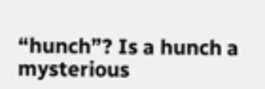“hunch”? Is a hunch a mysterious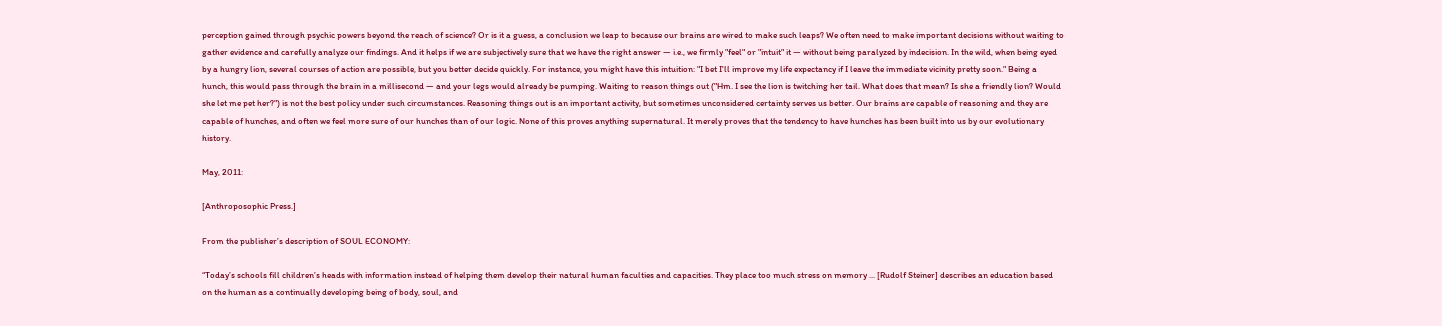perception gained through psychic powers beyond the reach of science? Or is it a guess, a conclusion we leap to because our brains are wired to make such leaps? We often need to make important decisions without waiting to gather evidence and carefully analyze our findings. And it helps if we are subjectively sure that we have the right answer — i.e., we firmly "feel" or "intuit" it — without being paralyzed by indecision. In the wild, when being eyed by a hungry lion, several courses of action are possible, but you better decide quickly. For instance, you might have this intuition: "I bet I'll improve my life expectancy if I leave the immediate vicinity pretty soon." Being a hunch, this would pass through the brain in a millisecond — and your legs would already be pumping. Waiting to reason things out ("Hm. I see the lion is twitching her tail. What does that mean? Is she a friendly lion? Would she let me pet her?") is not the best policy under such circumstances. Reasoning things out is an important activity, but sometimes unconsidered certainty serves us better. Our brains are capable of reasoning and they are capable of hunches, and often we feel more sure of our hunches than of our logic. None of this proves anything supernatural. It merely proves that the tendency to have hunches has been built into us by our evolutionary history.

May, 2011:

[Anthroposophic Press.]

From the publisher’s description of SOUL ECONOMY:

“Today’s schools fill children’s heads with information instead of helping them develop their natural human faculties and capacities. They place too much stress on memory ... [Rudolf Steiner] describes an education based on the human as a continually developing being of body, soul, and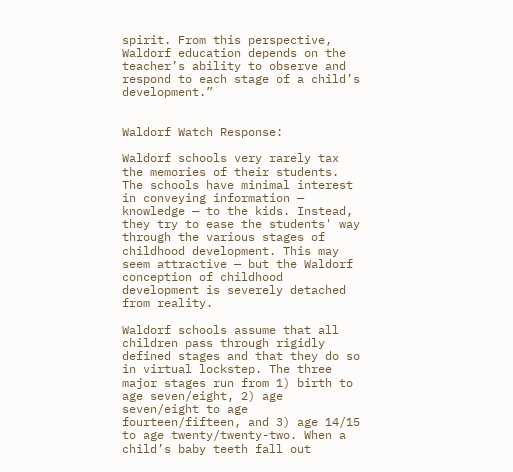spirit. From this perspective, Waldorf education depends on the teacher’s ability to observe and respond to each stage of a child’s development.”


Waldorf Watch Response:

Waldorf schools very rarely tax the memories of their students. The schools have minimal interest in conveying information — knowledge — to the kids. Instead, they try to ease the students' way through the various stages of childhood development. This may seem attractive — but the Waldorf conception of childhood development is severely detached from reality.

Waldorf schools assume that all children pass through rigidly defined stages and that they do so in virtual lockstep. The three major stages run from 1) birth to age seven/eight, 2) age seven/eight to age fourteen/fifteen, and 3) age 14/15 to age twenty/twenty-two. When a child’s baby teeth fall out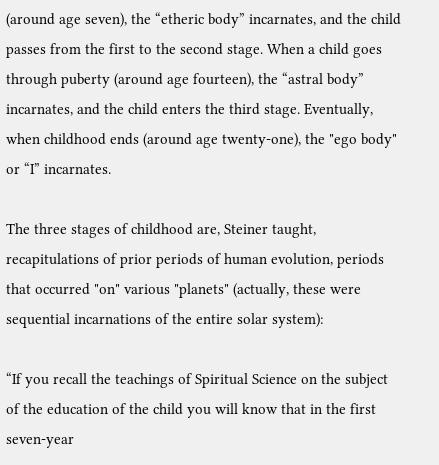(around age seven), the “etheric body” incarnates, and the child passes from the first to the second stage. When a child goes through puberty (around age fourteen), the “astral body” incarnates, and the child enters the third stage. Eventually, when childhood ends (around age twenty-one), the "ego body" or “I” incarnates.

The three stages of childhood are, Steiner taught, recapitulations of prior periods of human evolution, periods that occurred "on" various "planets" (actually, these were sequential incarnations of the entire solar system):

“If you recall the teachings of Spiritual Science on the subject of the education of the child you will know that in the first seven-year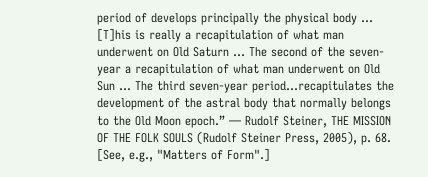period of develops principally the physical body ... [T]his is really a recapitulation of what man underwent on Old Saturn ... The second of the seven-year a recapitulation of what man underwent on Old Sun ... The third seven-year period...recapitulates the development of the astral body that normally belongs to the Old Moon epoch.” — Rudolf Steiner, THE MISSION OF THE FOLK SOULS (Rudolf Steiner Press, 2005), p. 68. [See, e.g., "Matters of Form".]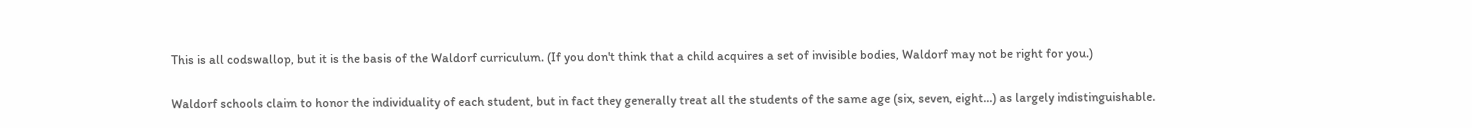This is all codswallop, but it is the basis of the Waldorf curriculum. (If you don't think that a child acquires a set of invisible bodies, Waldorf may not be right for you.)

Waldorf schools claim to honor the individuality of each student, but in fact they generally treat all the students of the same age (six, seven, eight...) as largely indistinguishable.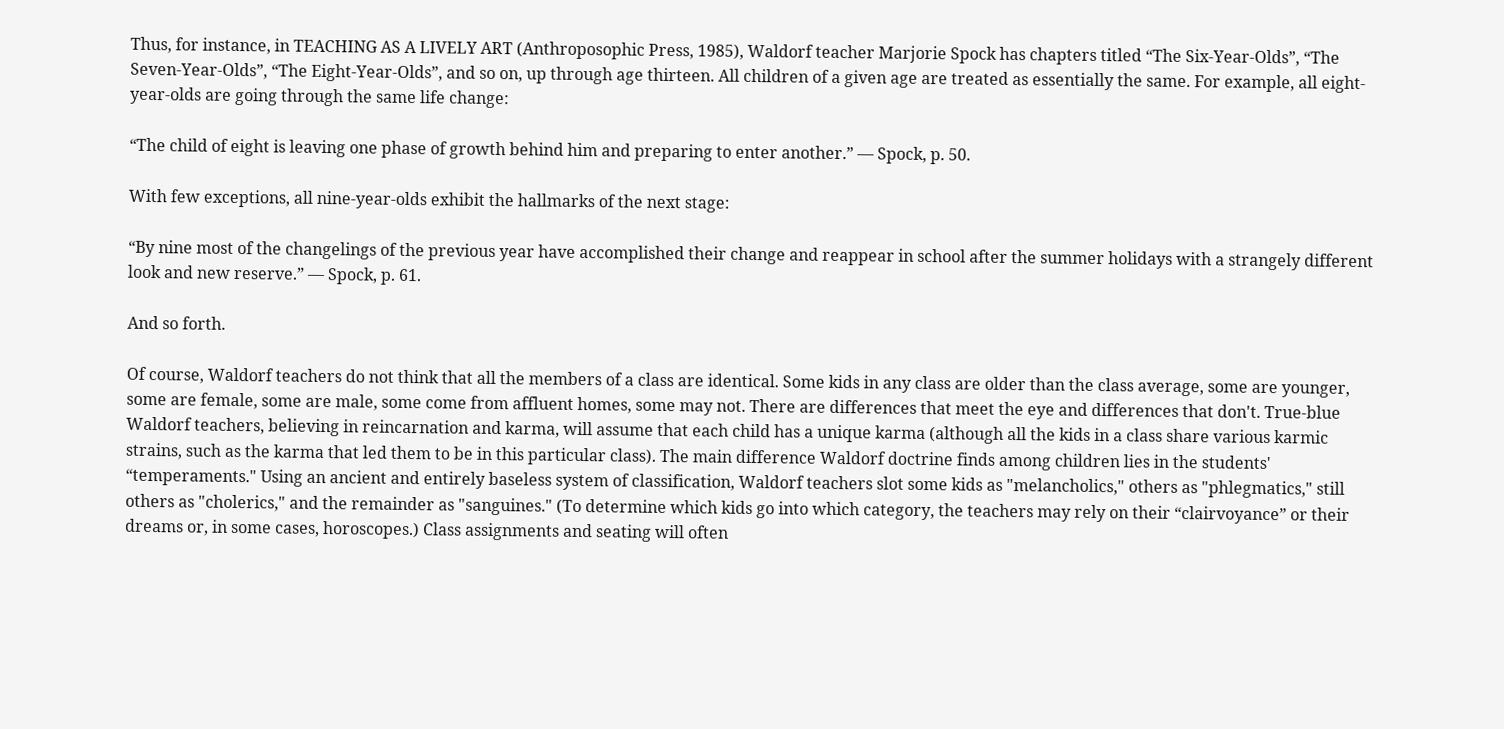Thus, for instance, in TEACHING AS A LIVELY ART (Anthroposophic Press, 1985), Waldorf teacher Marjorie Spock has chapters titled “The Six-Year-Olds”, “The Seven-Year-Olds”, “The Eight-Year-Olds”, and so on, up through age thirteen. All children of a given age are treated as essentially the same. For example, all eight-year-olds are going through the same life change:

“The child of eight is leaving one phase of growth behind him and preparing to enter another.” — Spock, p. 50.

With few exceptions, all nine-year-olds exhibit the hallmarks of the next stage:

“By nine most of the changelings of the previous year have accomplished their change and reappear in school after the summer holidays with a strangely different look and new reserve.” — Spock, p. 61.

And so forth.

Of course, Waldorf teachers do not think that all the members of a class are identical. Some kids in any class are older than the class average, some are younger, some are female, some are male, some come from affluent homes, some may not. There are differences that meet the eye and differences that don't. True-blue Waldorf teachers, believing in reincarnation and karma, will assume that each child has a unique karma (although all the kids in a class share various karmic strains, such as the karma that led them to be in this particular class). The main difference Waldorf doctrine finds among children lies in the students' “temperaments." Using an ancient and entirely baseless system of classification, Waldorf teachers slot some kids as "melancholics," others as "phlegmatics," still others as "cholerics," and the remainder as "sanguines." (To determine which kids go into which category, the teachers may rely on their “clairvoyance” or their dreams or, in some cases, horoscopes.) Class assignments and seating will often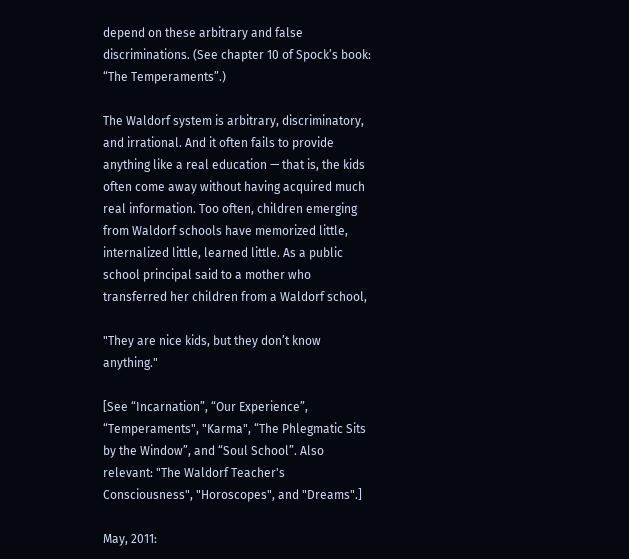depend on these arbitrary and false discriminations. (See chapter 10 of Spock’s book: “The Temperaments”.)

The Waldorf system is arbitrary, discriminatory, and irrational. And it often fails to provide anything like a real education — that is, the kids often come away without having acquired much real information. Too often, children emerging from Waldorf schools have memorized little, internalized little, learned little. As a public school principal said to a mother who transferred her children from a Waldorf school,

"They are nice kids, but they don’t know anything."

[See “Incarnation”, “Our Experience”, “Temperaments", "Karma", “The Phlegmatic Sits by the Window”, and “Soul School”. Also relevant: "The Waldorf Teacher's Consciousness", "Horoscopes", and "Dreams".]

May, 2011: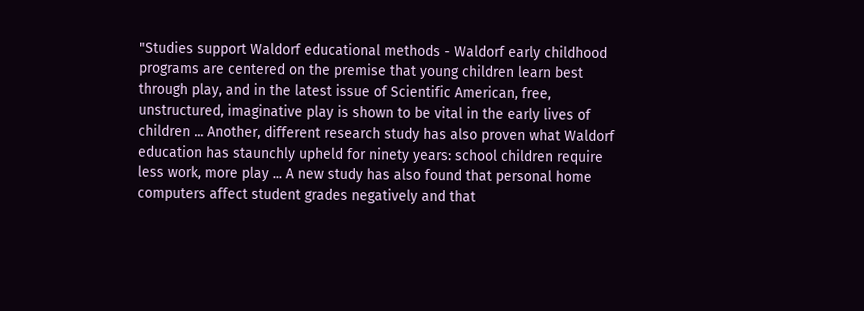"Studies support Waldorf educational methods - Waldorf early childhood programs are centered on the premise that young children learn best through play, and in the latest issue of Scientific American, free, unstructured, imaginative play is shown to be vital in the early lives of children ... Another, different research study has also proven what Waldorf education has staunchly upheld for ninety years: school children require less work, more play ... A new study has also found that personal home computers affect student grades negatively and that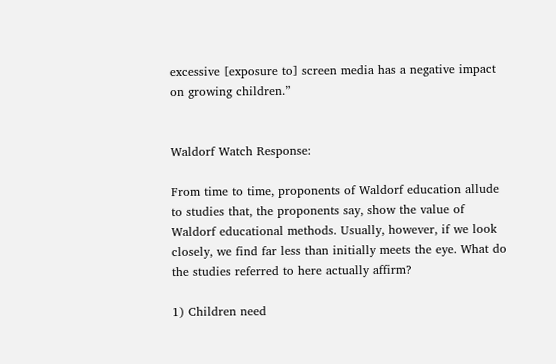excessive [exposure to] screen media has a negative impact on growing children.”


Waldorf Watch Response:

From time to time, proponents of Waldorf education allude to studies that, the proponents say, show the value of Waldorf educational methods. Usually, however, if we look closely, we find far less than initially meets the eye. What do the studies referred to here actually affirm?

1) Children need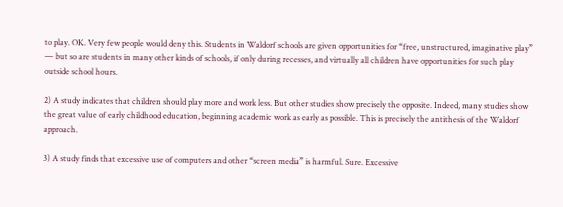to play. OK. Very few people would deny this. Students in Waldorf schools are given opportunities for “free, unstructured, imaginative play” — but so are students in many other kinds of schools, if only during recesses, and virtually all children have opportunities for such play outside school hours.

2) A study indicates that children should play more and work less. But other studies show precisely the opposite. Indeed, many studies show the great value of early childhood education, beginning academic work as early as possible. This is precisely the antithesis of the Waldorf approach.

3) A study finds that excessive use of computers and other “screen media” is harmful. Sure. Excessive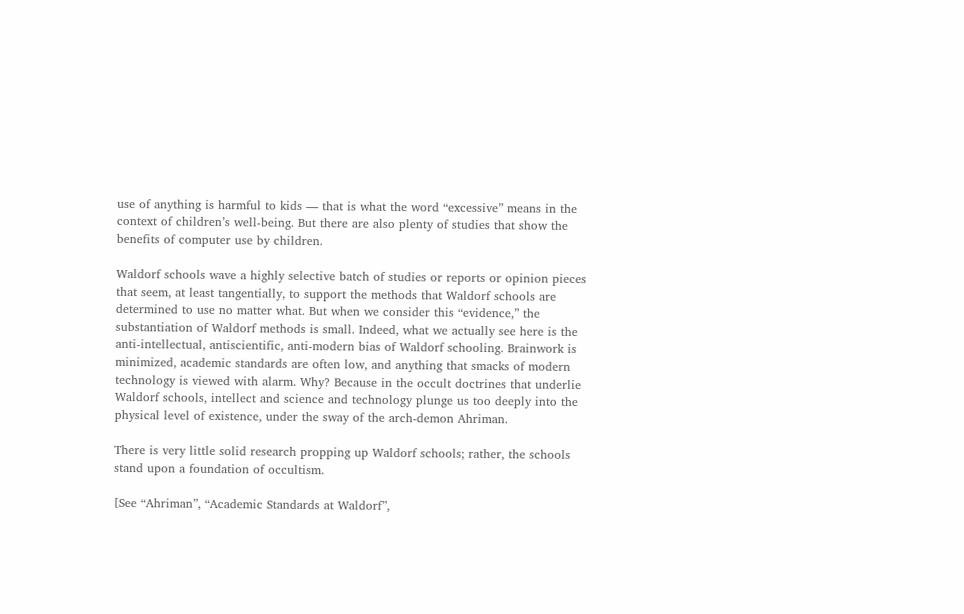use of anything is harmful to kids — that is what the word “excessive” means in the context of children’s well-being. But there are also plenty of studies that show the benefits of computer use by children.

Waldorf schools wave a highly selective batch of studies or reports or opinion pieces that seem, at least tangentially, to support the methods that Waldorf schools are determined to use no matter what. But when we consider this “evidence,” the substantiation of Waldorf methods is small. Indeed, what we actually see here is the anti-intellectual, antiscientific, anti-modern bias of Waldorf schooling. Brainwork is minimized, academic standards are often low, and anything that smacks of modern technology is viewed with alarm. Why? Because in the occult doctrines that underlie Waldorf schools, intellect and science and technology plunge us too deeply into the physical level of existence, under the sway of the arch-demon Ahriman.

There is very little solid research propping up Waldorf schools; rather, the schools stand upon a foundation of occultism.

[See “Ahriman”, “Academic Standards at Waldorf”,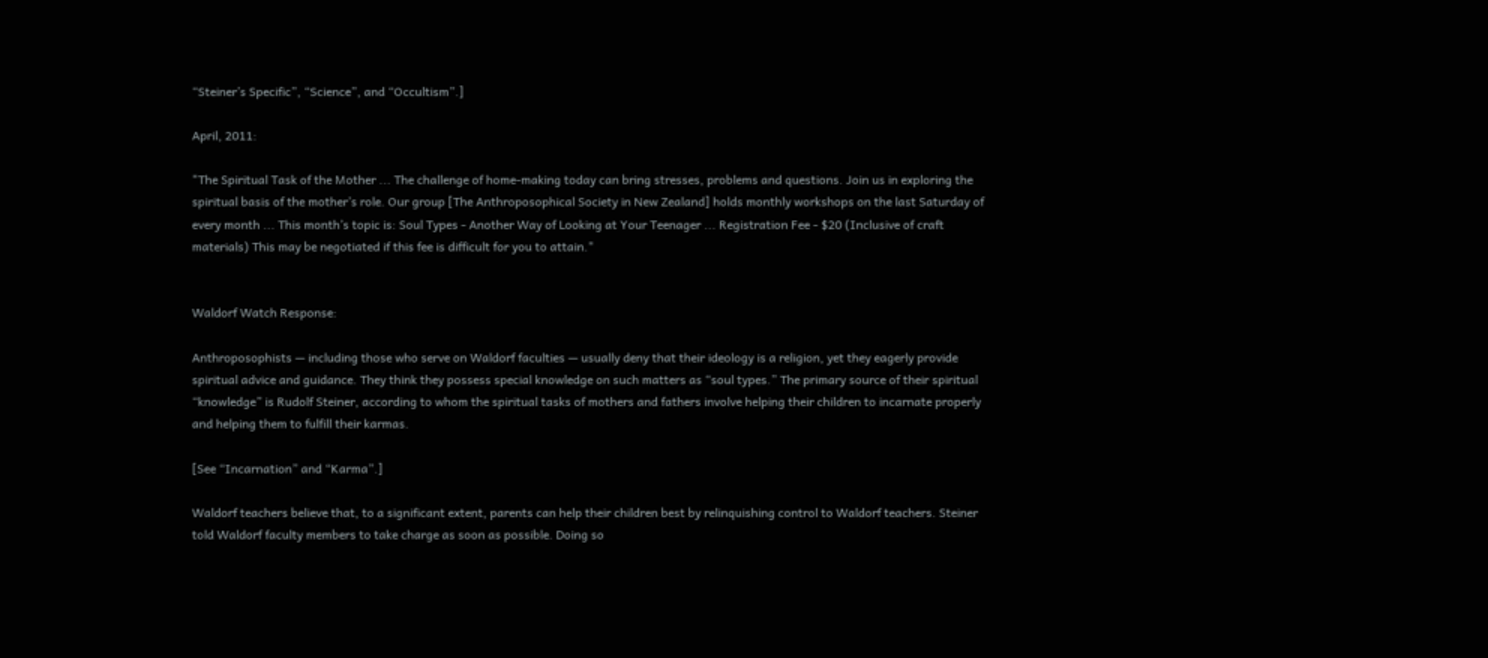“Steiner’s Specific”, “Science”, and “Occultism”.]

April, 2011:

"The Spiritual Task of the Mother ... The challenge of home-making today can bring stresses, problems and questions. Join us in exploring the spiritual basis of the mother’s role. Our group [The Anthroposophical Society in New Zealand] holds monthly workshops on the last Saturday of every month ... This month’s topic is: Soul Types - Another Way of Looking at Your Teenager ... Registration Fee - $20 (Inclusive of craft materials) This may be negotiated if this fee is difficult for you to attain."


Waldorf Watch Response:

Anthroposophists — including those who serve on Waldorf faculties — usually deny that their ideology is a religion, yet they eagerly provide spiritual advice and guidance. They think they possess special knowledge on such matters as “soul types.” The primary source of their spiritual “knowledge” is Rudolf Steiner, according to whom the spiritual tasks of mothers and fathers involve helping their children to incarnate properly and helping them to fulfill their karmas.

[See “Incarnation” and “Karma”.]

Waldorf teachers believe that, to a significant extent, parents can help their children best by relinquishing control to Waldorf teachers. Steiner told Waldorf faculty members to take charge as soon as possible. Doing so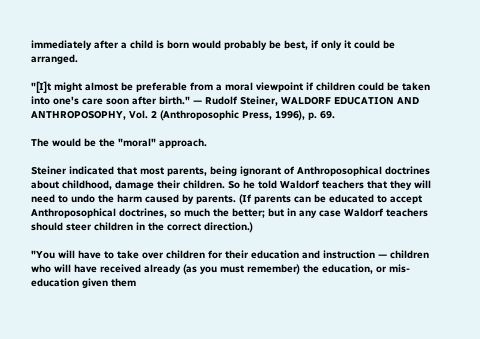immediately after a child is born would probably be best, if only it could be arranged.

"[I]t might almost be preferable from a moral viewpoint if children could be taken into one's care soon after birth." — Rudolf Steiner, WALDORF EDUCATION AND ANTHROPOSOPHY, Vol. 2 (Anthroposophic Press, 1996), p. 69.

The would be the "moral" approach.

Steiner indicated that most parents, being ignorant of Anthroposophical doctrines about childhood, damage their children. So he told Waldorf teachers that they will need to undo the harm caused by parents. (If parents can be educated to accept Anthroposophical doctrines, so much the better; but in any case Waldorf teachers should steer children in the correct direction.)

"You will have to take over children for their education and instruction — children who will have received already (as you must remember) the education, or mis-education given them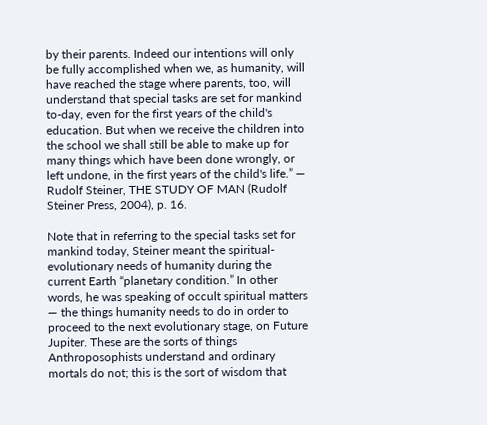by their parents. Indeed our intentions will only be fully accomplished when we, as humanity, will have reached the stage where parents, too, will understand that special tasks are set for mankind to-day, even for the first years of the child's education. But when we receive the children into the school we shall still be able to make up for many things which have been done wrongly, or left undone, in the first years of the child's life.” — Rudolf Steiner, THE STUDY OF MAN (Rudolf Steiner Press, 2004), p. 16.

Note that in referring to the special tasks set for mankind today, Steiner meant the spiritual-evolutionary needs of humanity during the current Earth “planetary condition.” In other words, he was speaking of occult spiritual matters — the things humanity needs to do in order to proceed to the next evolutionary stage, on Future Jupiter. These are the sorts of things Anthroposophists understand and ordinary mortals do not; this is the sort of wisdom that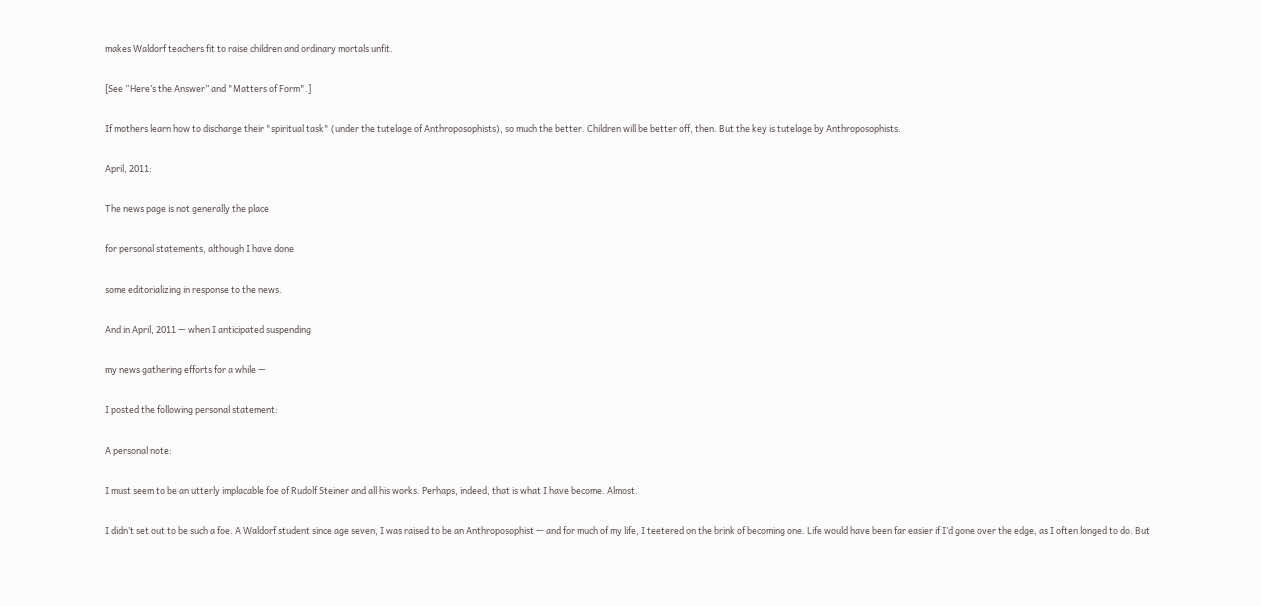makes Waldorf teachers fit to raise children and ordinary mortals unfit.

[See “Here’s the Answer” and "Matters of Form".]

If mothers learn how to discharge their "spiritual task" (under the tutelage of Anthroposophists), so much the better. Children will be better off, then. But the key is tutelage by Anthroposophists.

April, 2011:

The news page is not generally the place

for personal statements, although I have done

some editorializing in response to the news.

And in April, 2011 — when I anticipated suspending

my news gathering efforts for a while —

I posted the following personal statement:

A personal note:

I must seem to be an utterly implacable foe of Rudolf Steiner and all his works. Perhaps, indeed, that is what I have become. Almost.

I didn’t set out to be such a foe. A Waldorf student since age seven, I was raised to be an Anthroposophist — and for much of my life, I teetered on the brink of becoming one. Life would have been far easier if I’d gone over the edge, as I often longed to do. But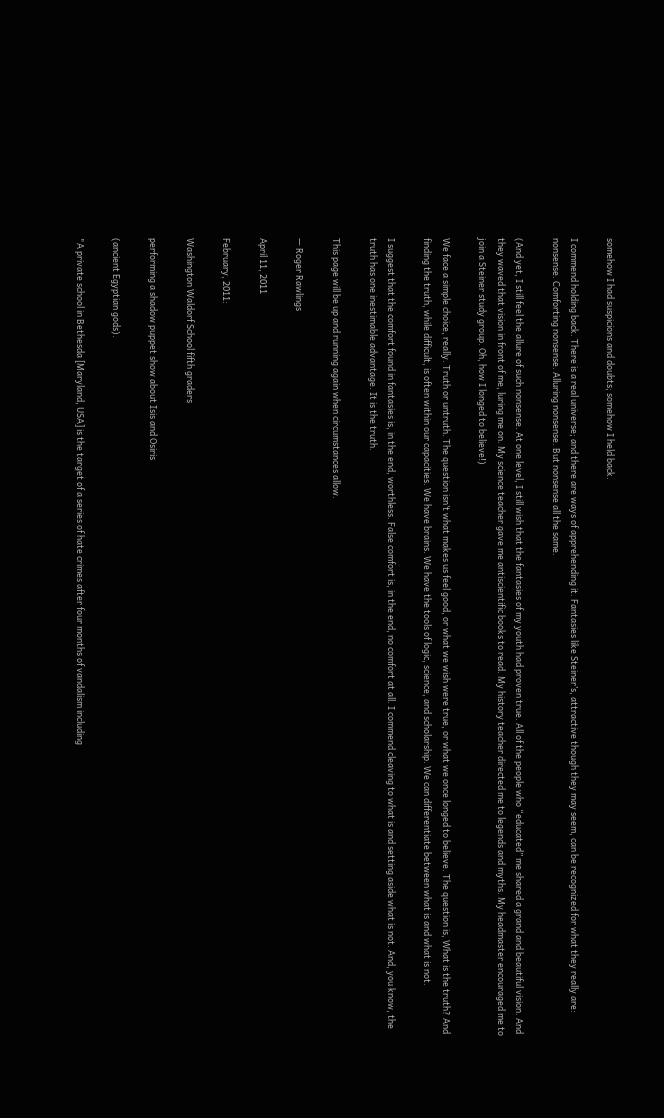somehow I had suspicions and doubts; somehow I held back.

I commend holding back. There is a real universe; and there are ways of apprehending it. Fantasies like Steiner’s, attractive though they may seem, can be recognized for what they really are: nonsense. Comforting nonsense. Alluring nonsense. But nonsense all the same.

(And yet, I still feel the allure of such nonsense. At one level, I still wish that the fantasies of my youth had proven true. All of the people who “educated” me shared a grand and beautiful vision. And they waved that vision in front of me, luring me on. My science teacher gave me antiscientific books to read. My history teacher directed me to legends and myths. My headmaster encouraged me to join a Steiner study group. Oh, how I longed to believe!)

We face a simple choice, really. Truth or untruth. The question isn’t what makes us feel good, or what we wish were true, or what we once longed to believe. The question is, What is the truth? And finding the truth, while difficult, is often within our capacities. We have brains. We have the tools of logic, science, and scholarship. We can differentiate between what is and what is not.

I suggest that the comfort found in fantasies is, in the end, worthless. False comfort is, in the end, no comfort at all. I commend cleaving to what is and setting aside what is not. And, you know, the truth has one inestimable advantage. It is the truth.

This page will be up and running again when circumstances allow.

— Roger Rawlings

April 11, 2011

February, 2011:

Washington Waldorf School fifth graders

performing a shadow puppet show about Isis and Osiris

(ancient Egyptian gods).

"A private school in Bethesda [Maryland, USA] is the target of a series of hate crimes after four months of vandalism including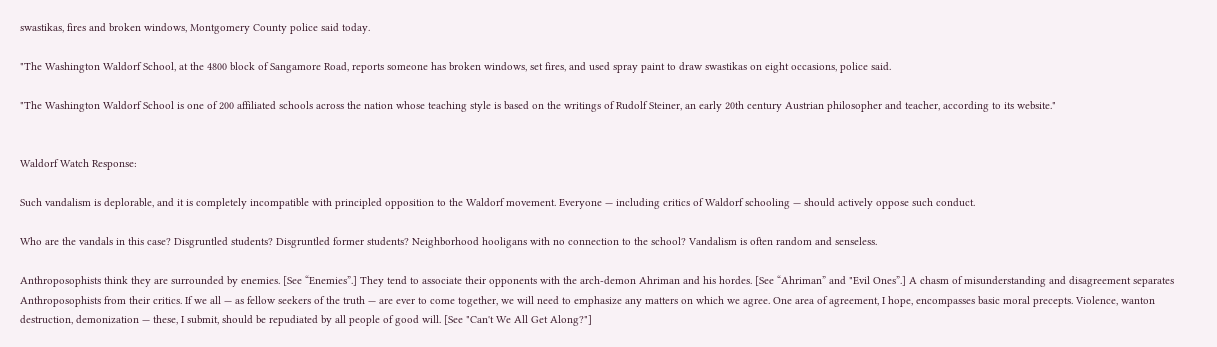swastikas, fires and broken windows, Montgomery County police said today.

"The Washington Waldorf School, at the 4800 block of Sangamore Road, reports someone has broken windows, set fires, and used spray paint to draw swastikas on eight occasions, police said.

"The Washington Waldorf School is one of 200 affiliated schools across the nation whose teaching style is based on the writings of Rudolf Steiner, an early 20th century Austrian philosopher and teacher, according to its website."


Waldorf Watch Response:

Such vandalism is deplorable, and it is completely incompatible with principled opposition to the Waldorf movement. Everyone — including critics of Waldorf schooling — should actively oppose such conduct.

Who are the vandals in this case? Disgruntled students? Disgruntled former students? Neighborhood hooligans with no connection to the school? Vandalism is often random and senseless.

Anthroposophists think they are surrounded by enemies. [See “Enemies”.] They tend to associate their opponents with the arch-demon Ahriman and his hordes. [See “Ahriman” and "Evil Ones”.] A chasm of misunderstanding and disagreement separates Anthroposophists from their critics. If we all — as fellow seekers of the truth — are ever to come together, we will need to emphasize any matters on which we agree. One area of agreement, I hope, encompasses basic moral precepts. Violence, wanton destruction, demonization — these, I submit, should be repudiated by all people of good will. [See "Can't We All Get Along?"]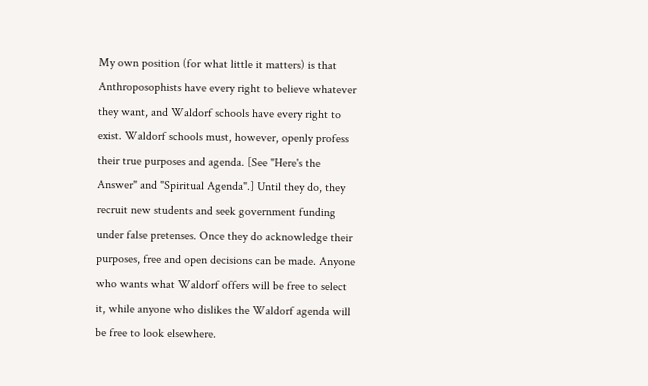My own position (for what little it matters) is that Anthroposophists have every right to believe whatever they want, and Waldorf schools have every right to exist. Waldorf schools must, however, openly profess their true purposes and agenda. [See "Here's the Answer" and "Spiritual Agenda".] Until they do, they recruit new students and seek government funding under false pretenses. Once they do acknowledge their purposes, free and open decisions can be made. Anyone who wants what Waldorf offers will be free to select it, while anyone who dislikes the Waldorf agenda will be free to look elsewhere.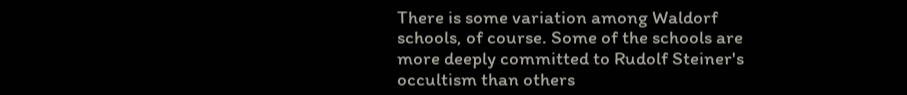There is some variation among Waldorf schools, of course. Some of the schools are more deeply committed to Rudolf Steiner's occultism than others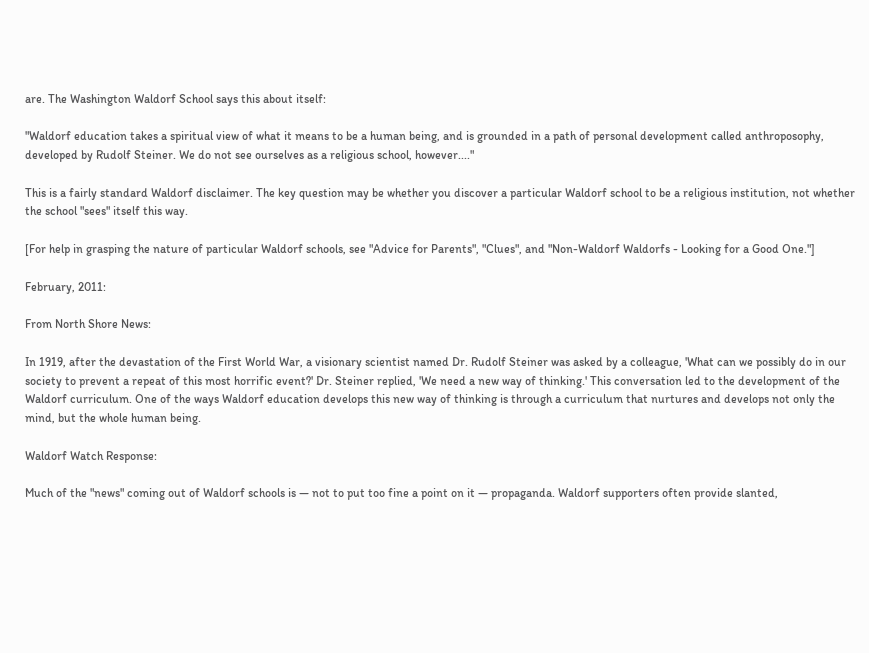are. The Washington Waldorf School says this about itself:

"Waldorf education takes a spiritual view of what it means to be a human being, and is grounded in a path of personal development called anthroposophy, developed by Rudolf Steiner. We do not see ourselves as a religious school, however...."

This is a fairly standard Waldorf disclaimer. The key question may be whether you discover a particular Waldorf school to be a religious institution, not whether the school "sees" itself this way.

[For help in grasping the nature of particular Waldorf schools, see "Advice for Parents", "Clues", and "Non-Waldorf Waldorfs - Looking for a Good One."]

February, 2011:

From North Shore News:

In 1919, after the devastation of the First World War, a visionary scientist named Dr. Rudolf Steiner was asked by a colleague, 'What can we possibly do in our society to prevent a repeat of this most horrific event?' Dr. Steiner replied, 'We need a new way of thinking.' This conversation led to the development of the Waldorf curriculum. One of the ways Waldorf education develops this new way of thinking is through a curriculum that nurtures and develops not only the mind, but the whole human being.

Waldorf Watch Response:

Much of the "news" coming out of Waldorf schools is — not to put too fine a point on it — propaganda. Waldorf supporters often provide slanted,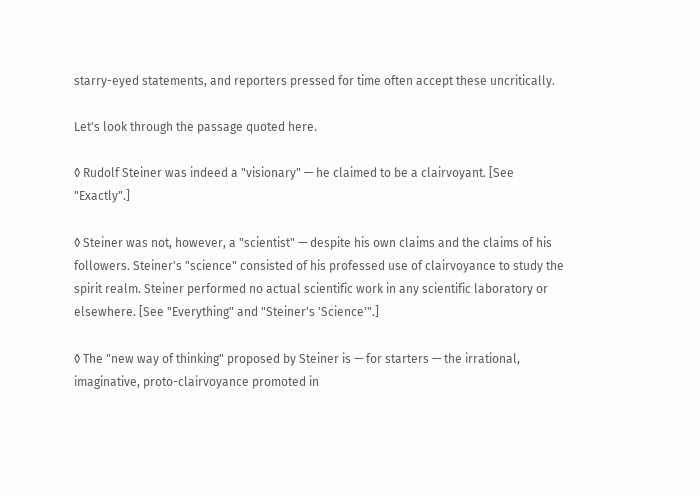starry-eyed statements, and reporters pressed for time often accept these uncritically.

Let's look through the passage quoted here.

◊ Rudolf Steiner was indeed a "visionary" — he claimed to be a clairvoyant. [See "Exactly".]

◊ Steiner was not, however, a "scientist" — despite his own claims and the claims of his followers. Steiner's "science" consisted of his professed use of clairvoyance to study the spirit realm. Steiner performed no actual scientific work in any scientific laboratory or elsewhere. [See "Everything" and "Steiner's 'Science'".]

◊ The "new way of thinking" proposed by Steiner is — for starters — the irrational, imaginative, proto-clairvoyance promoted in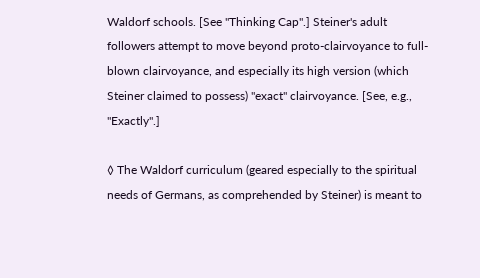Waldorf schools. [See "Thinking Cap".] Steiner's adult followers attempt to move beyond proto-clairvoyance to full-blown clairvoyance, and especially its high version (which Steiner claimed to possess) "exact" clairvoyance. [See, e.g., "Exactly".]

◊ The Waldorf curriculum (geared especially to the spiritual needs of Germans, as comprehended by Steiner) is meant to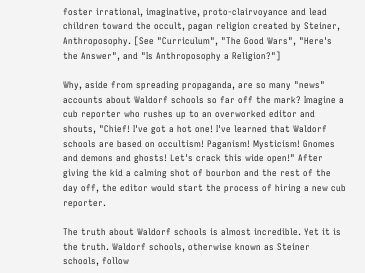foster irrational, imaginative, proto-clairvoyance and lead children toward the occult, pagan religion created by Steiner, Anthroposophy. [See "Curriculum", "The Good Wars", "Here's the Answer", and "Is Anthroposophy a Religion?"]

Why, aside from spreading propaganda, are so many "news" accounts about Waldorf schools so far off the mark? Imagine a cub reporter who rushes up to an overworked editor and shouts, "Chief! I've got a hot one! I've learned that Waldorf schools are based on occultism! Paganism! Mysticism! Gnomes and demons and ghosts! Let's crack this wide open!" After giving the kid a calming shot of bourbon and the rest of the day off, the editor would start the process of hiring a new cub reporter.

The truth about Waldorf schools is almost incredible. Yet it is the truth. Waldorf schools, otherwise known as Steiner schools, follow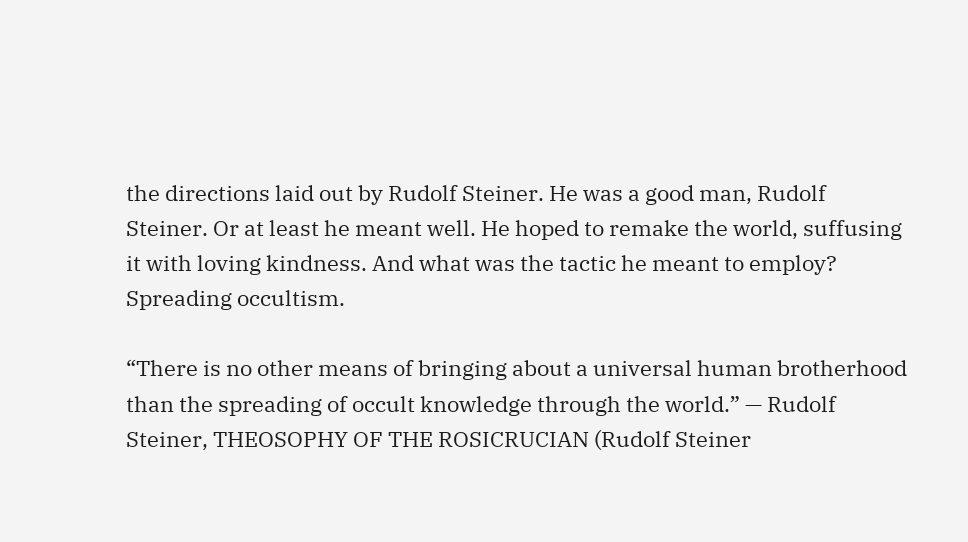the directions laid out by Rudolf Steiner. He was a good man, Rudolf Steiner. Or at least he meant well. He hoped to remake the world, suffusing it with loving kindness. And what was the tactic he meant to employ? Spreading occultism.

“There is no other means of bringing about a universal human brotherhood than the spreading of occult knowledge through the world.” — Rudolf Steiner, THEOSOPHY OF THE ROSICRUCIAN (Rudolf Steiner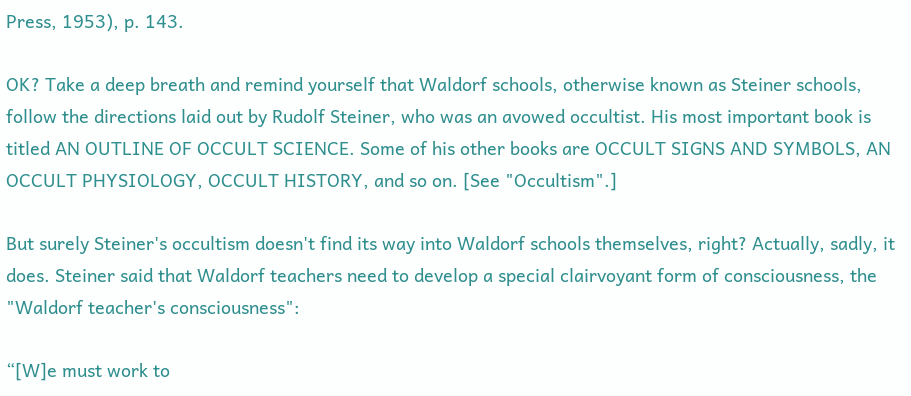Press, 1953), p. 143.

OK? Take a deep breath and remind yourself that Waldorf schools, otherwise known as Steiner schools, follow the directions laid out by Rudolf Steiner, who was an avowed occultist. His most important book is titled AN OUTLINE OF OCCULT SCIENCE. Some of his other books are OCCULT SIGNS AND SYMBOLS, AN OCCULT PHYSIOLOGY, OCCULT HISTORY, and so on. [See "Occultism".]

But surely Steiner's occultism doesn't find its way into Waldorf schools themselves, right? Actually, sadly, it does. Steiner said that Waldorf teachers need to develop a special clairvoyant form of consciousness, the "Waldorf teacher's consciousness":

“[W]e must work to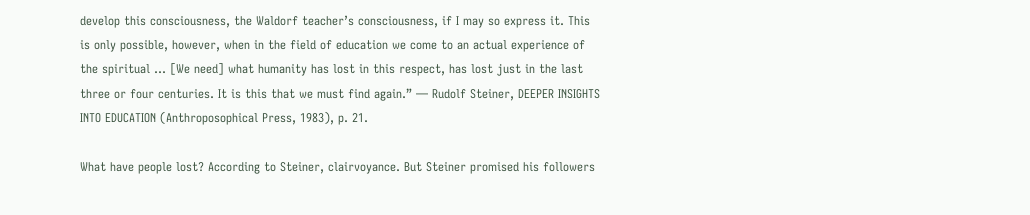develop this consciousness, the Waldorf teacher’s consciousness, if I may so express it. This is only possible, however, when in the field of education we come to an actual experience of the spiritual ... [We need] what humanity has lost in this respect, has lost just in the last three or four centuries. It is this that we must find again.” — Rudolf Steiner, DEEPER INSIGHTS INTO EDUCATION (Anthroposophical Press, 1983), p. 21.

What have people lost? According to Steiner, clairvoyance. But Steiner promised his followers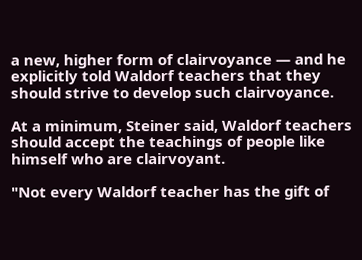a new, higher form of clairvoyance — and he explicitly told Waldorf teachers that they should strive to develop such clairvoyance.

At a minimum, Steiner said, Waldorf teachers should accept the teachings of people like himself who are clairvoyant.

"Not every Waldorf teacher has the gift of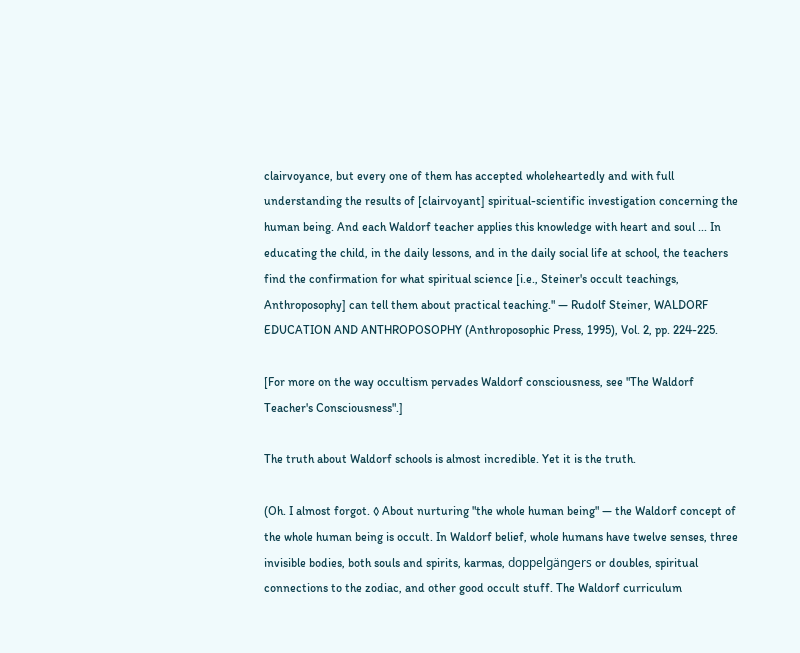clairvoyance, but every one of them has accepted wholeheartedly and with full understanding the results of [clairvoyant] spiritual-scientific investigation concerning the human being. And each Waldorf teacher applies this knowledge with heart and soul ... In educating the child, in the daily lessons, and in the daily social life at school, the teachers find the confirmation for what spiritual science [i.e., Steiner's occult teachings, Anthroposophy] can tell them about practical teaching." — Rudolf Steiner, WALDORF EDUCATION AND ANTHROPOSOPHY (Anthroposophic Press, 1995), Vol. 2, pp. 224-225.

[For more on the way occultism pervades Waldorf consciousness, see "The Waldorf Teacher's Consciousness".]

The truth about Waldorf schools is almost incredible. Yet it is the truth.

(Oh. I almost forgot. ◊ About nurturing "the whole human being" — the Waldorf concept of the whole human being is occult. In Waldorf belief, whole humans have twelve senses, three invisible bodies, both souls and spirits, karmas, doppelgängers or doubles, spiritual connections to the zodiac, and other good occult stuff. The Waldorf curriculum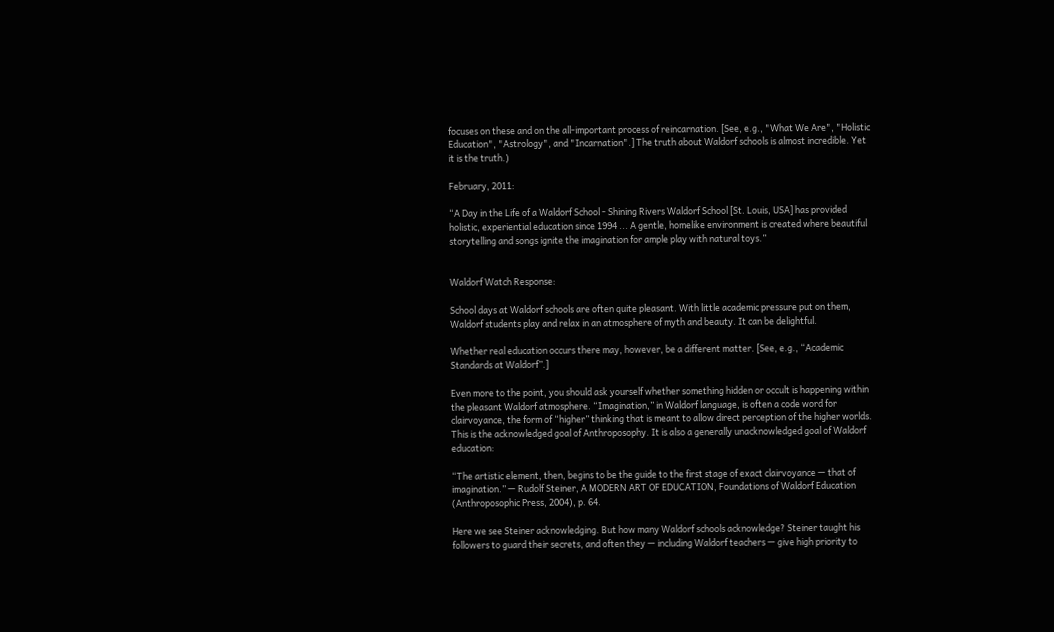focuses on these and on the all-important process of reincarnation. [See, e.g., "What We Are", "Holistic Education", "Astrology", and "Incarnation".] The truth about Waldorf schools is almost incredible. Yet it is the truth.)

February, 2011:

“A Day in the Life of a Waldorf School - Shining Rivers Waldorf School [St. Louis, USA] has provided holistic, experiential education since 1994 ... A gentle, homelike environment is created where beautiful storytelling and songs ignite the imagination for ample play with natural toys.”


Waldorf Watch Response:

School days at Waldorf schools are often quite pleasant. With little academic pressure put on them, Waldorf students play and relax in an atmosphere of myth and beauty. It can be delightful.

Whether real education occurs there may, however, be a different matter. [See, e.g., “Academic Standards at Waldorf”.]

Even more to the point, you should ask yourself whether something hidden or occult is happening within the pleasant Waldorf atmosphere. “Imagination,” in Waldorf language, is often a code word for clairvoyance, the form of “higher” thinking that is meant to allow direct perception of the higher worlds. This is the acknowledged goal of Anthroposophy. It is also a generally unacknowledged goal of Waldorf education:

“The artistic element, then, begins to be the guide to the first stage of exact clairvoyance — that of imagination.” — Rudolf Steiner, A MODERN ART OF EDUCATION, Foundations of Waldorf Education (Anthroposophic Press, 2004), p. 64.

Here we see Steiner acknowledging. But how many Waldorf schools acknowledge? Steiner taught his followers to guard their secrets, and often they — including Waldorf teachers — give high priority to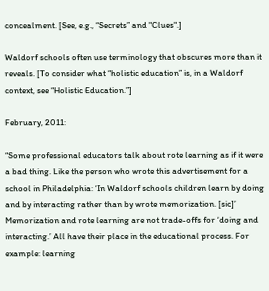concealment. [See, e.g., “Secrets” and "Clues".]

Waldorf schools often use terminology that obscures more than it reveals. [To consider what “holistic education” is, in a Waldorf context, see “Holistic Education.”]

February, 2011:

“Some professional educators talk about rote learning as if it were a bad thing. Like the person who wrote this advertisement for a school in Philadelphia: ‘In Waldorf schools children learn by doing and by interacting rather than by wrote memorization. [sic]’ Memorization and rote learning are not trade-offs for ‘doing and interacting.’ All have their place in the educational process. For example: learning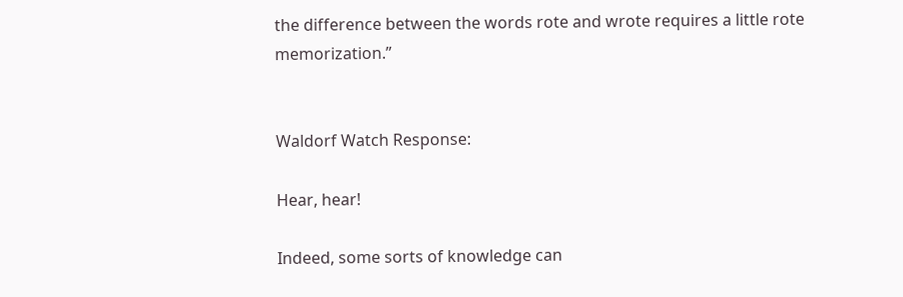the difference between the words rote and wrote requires a little rote memorization.”


Waldorf Watch Response:

Hear, hear!

Indeed, some sorts of knowledge can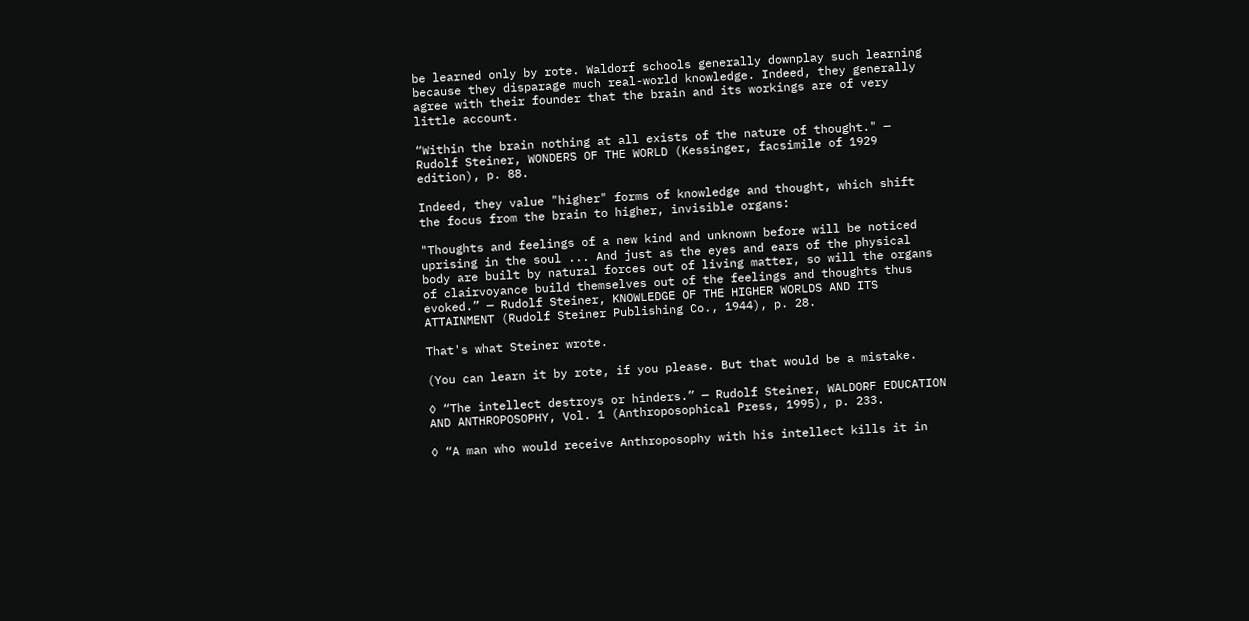be learned only by rote. Waldorf schools generally downplay such learning because they disparage much real-world knowledge. Indeed, they generally agree with their founder that the brain and its workings are of very little account.

“Within the brain nothing at all exists of the nature of thought." — Rudolf Steiner, WONDERS OF THE WORLD (Kessinger, facsimile of 1929 edition), p. 88.

Indeed, they value "higher" forms of knowledge and thought, which shift the focus from the brain to higher, invisible organs:

"Thoughts and feelings of a new kind and unknown before will be noticed uprising in the soul ... And just as the eyes and ears of the physical body are built by natural forces out of living matter, so will the organs of clairvoyance build themselves out of the feelings and thoughts thus evoked.” — Rudolf Steiner, KNOWLEDGE OF THE HIGHER WORLDS AND ITS ATTAINMENT (Rudolf Steiner Publishing Co., 1944), p. 28.

That's what Steiner wrote.

(You can learn it by rote, if you please. But that would be a mistake.

◊ “The intellect destroys or hinders.” — Rudolf Steiner, WALDORF EDUCATION AND ANTHROPOSOPHY, Vol. 1 (Anthroposophical Press, 1995), p. 233.

◊ “A man who would receive Anthroposophy with his intellect kills it in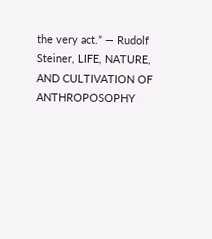the very act.” — Rudolf Steiner, LIFE, NATURE, AND CULTIVATION OF ANTHROPOSOPHY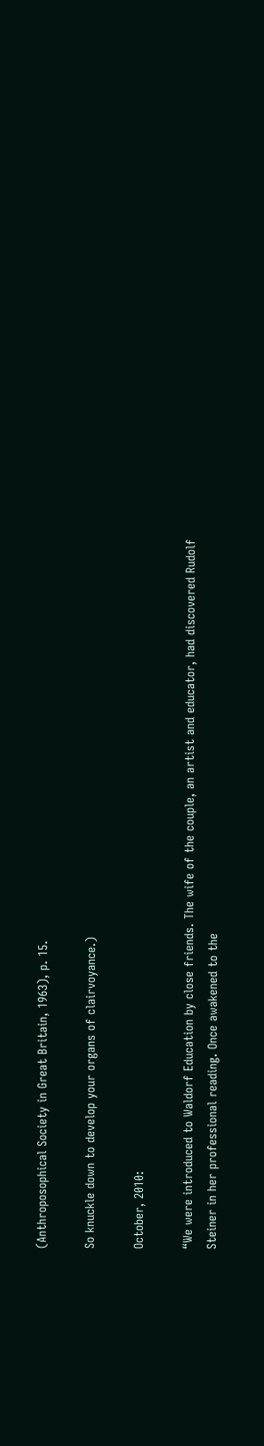(Anthroposophical Society in Great Britain, 1963), p. 15.

So knuckle down to develop your organs of clairvoyance.)

October, 2010:

“We were introduced to Waldorf Education by close friends. The wife of the couple, an artist and educator, had discovered Rudolf Steiner in her professional reading. Once awakened to the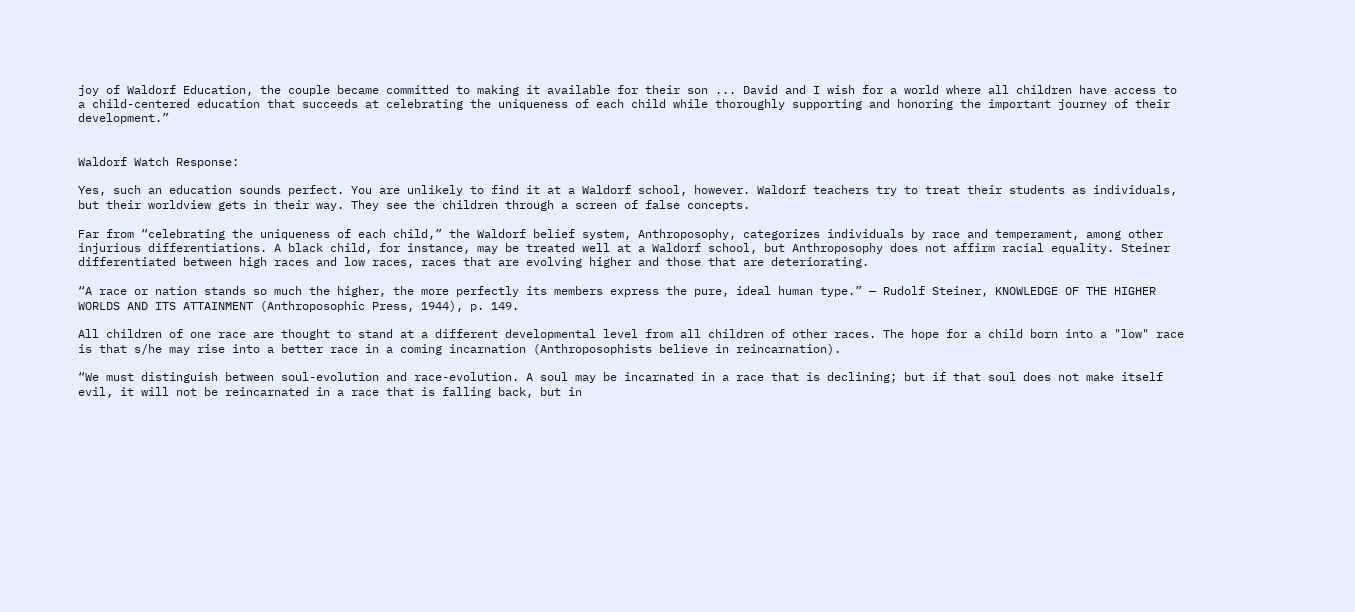joy of Waldorf Education, the couple became committed to making it available for their son ... David and I wish for a world where all children have access to a child-centered education that succeeds at celebrating the uniqueness of each child while thoroughly supporting and honoring the important journey of their development.”


Waldorf Watch Response:

Yes, such an education sounds perfect. You are unlikely to find it at a Waldorf school, however. Waldorf teachers try to treat their students as individuals, but their worldview gets in their way. They see the children through a screen of false concepts.

Far from “celebrating the uniqueness of each child,” the Waldorf belief system, Anthroposophy, categorizes individuals by race and temperament, among other injurious differentiations. A black child, for instance, may be treated well at a Waldorf school, but Anthroposophy does not affirm racial equality. Steiner differentiated between high races and low races, races that are evolving higher and those that are deteriorating.

“A race or nation stands so much the higher, the more perfectly its members express the pure, ideal human type.” — Rudolf Steiner, KNOWLEDGE OF THE HIGHER WORLDS AND ITS ATTAINMENT (Anthroposophic Press, 1944), p. 149.

All children of one race are thought to stand at a different developmental level from all children of other races. The hope for a child born into a "low" race is that s/he may rise into a better race in a coming incarnation (Anthroposophists believe in reincarnation).

“We must distinguish between soul-evolution and race-evolution. A soul may be incarnated in a race that is declining; but if that soul does not make itself evil, it will not be reincarnated in a race that is falling back, but in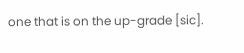one that is on the up-grade [sic].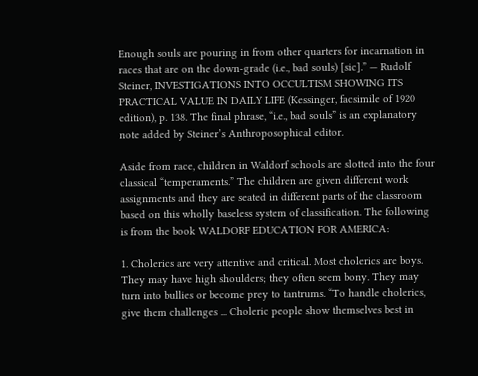Enough souls are pouring in from other quarters for incarnation in races that are on the down-grade (i.e., bad souls) [sic].” — Rudolf Steiner, INVESTIGATIONS INTO OCCULTISM SHOWING ITS PRACTICAL VALUE IN DAILY LIFE (Kessinger, facsimile of 1920 edition), p. 138. The final phrase, “i.e., bad souls” is an explanatory note added by Steiner’s Anthroposophical editor.

Aside from race, children in Waldorf schools are slotted into the four classical “temperaments.” The children are given different work assignments and they are seated in different parts of the classroom based on this wholly baseless system of classification. The following is from the book WALDORF EDUCATION FOR AMERICA:

1. Cholerics are very attentive and critical. Most cholerics are boys. They may have high shoulders; they often seem bony. They may turn into bullies or become prey to tantrums. “To handle cholerics, give them challenges ... Choleric people show themselves best in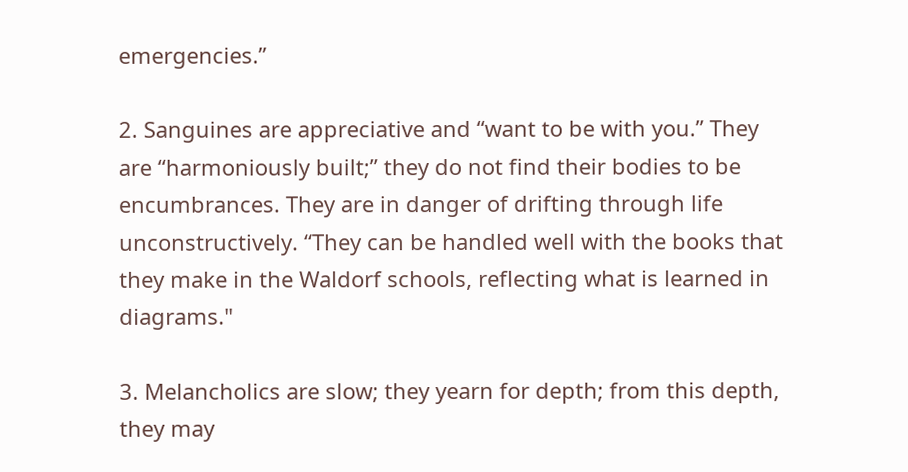emergencies.”

2. Sanguines are appreciative and “want to be with you.” They are “harmoniously built;” they do not find their bodies to be encumbrances. They are in danger of drifting through life unconstructively. “They can be handled well with the books that they make in the Waldorf schools, reflecting what is learned in diagrams."

3. Melancholics are slow; they yearn for depth; from this depth, they may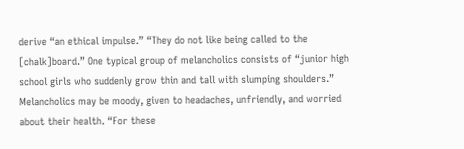derive “an ethical impulse.” “They do not like being called to the [chalk]board.” One typical group of melancholics consists of “junior high school girls who suddenly grow thin and tall with slumping shoulders.” Melancholics may be moody, given to headaches, unfriendly, and worried about their health. “For these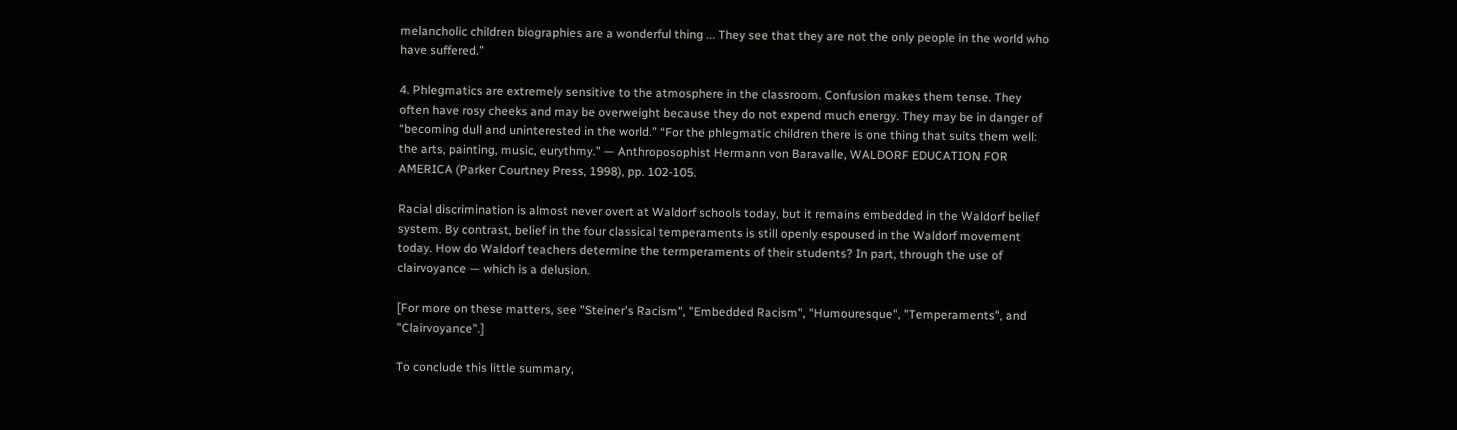melancholic children biographies are a wonderful thing ... They see that they are not the only people in the world who have suffered.”

4. Phlegmatics are extremely sensitive to the atmosphere in the classroom. Confusion makes them tense. They often have rosy cheeks and may be overweight because they do not expend much energy. They may be in danger of “becoming dull and uninterested in the world.” “For the phlegmatic children there is one thing that suits them well: the arts, painting, music, eurythmy.” — Anthroposophist Hermann von Baravalle, WALDORF EDUCATION FOR AMERICA (Parker Courtney Press, 1998), pp. 102-105.

Racial discrimination is almost never overt at Waldorf schools today, but it remains embedded in the Waldorf belief system. By contrast, belief in the four classical temperaments is still openly espoused in the Waldorf movement today. How do Waldorf teachers determine the termperaments of their students? In part, through the use of clairvoyance — which is a delusion.

[For more on these matters, see "Steiner's Racism", "Embedded Racism", "Humouresque", "Temperaments", and "Clairvoyance".]

To conclude this little summary,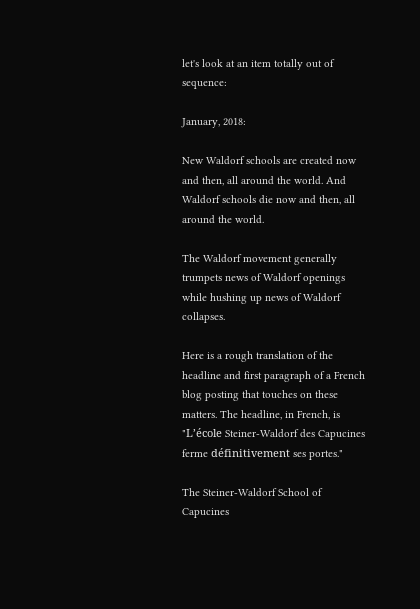let's look at an item totally out of sequence:

January, 2018:

New Waldorf schools are created now and then, all around the world. And Waldorf schools die now and then, all around the world.

The Waldorf movement generally trumpets news of Waldorf openings while hushing up news of Waldorf collapses.

Here is a rough translation of the headline and first paragraph of a French blog posting that touches on these matters. The headline, in French, is "L’école Steiner-Waldorf des Capucines ferme définitivement ses portes."

The Steiner-Waldorf School of Capucines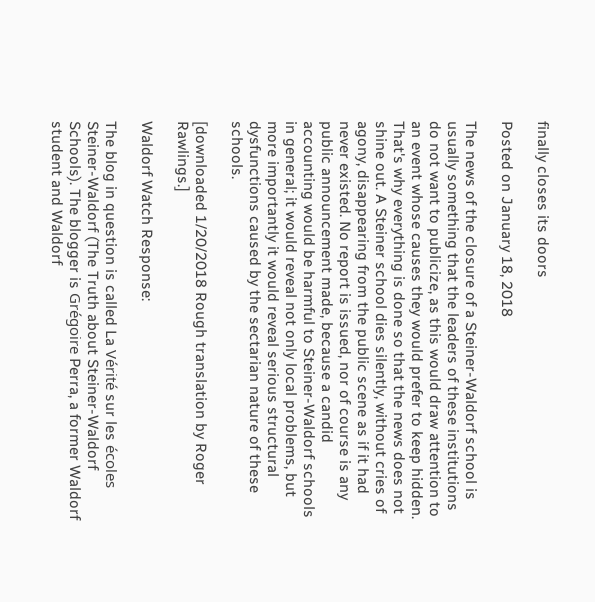finally closes its doors

Posted on January 18, 2018

The news of the closure of a Steiner-Waldorf school is usually something that the leaders of these institutions do not want to publicize, as this would draw attention to an event whose causes they would prefer to keep hidden. That's why everything is done so that the news does not shine out. A Steiner school dies silently, without cries of agony, disappearing from the public scene as if it had never existed. No report is issued, nor of course is any public announcement made, because a candid accounting would be harmful to Steiner-Waldorf schools in general; it would reveal not only local problems, but more importantly it would reveal serious structural dysfunctions caused by the sectarian nature of these schools.

[downloaded 1/20/2018 Rough translation by Roger Rawlings.]

Waldorf Watch Response:

The blog in question is called La Vérité sur les écoles Steiner-Waldorf (The Truth about Steiner-Waldorf Schools). The blogger is Grégoire Perra, a former Waldorf student and Waldorf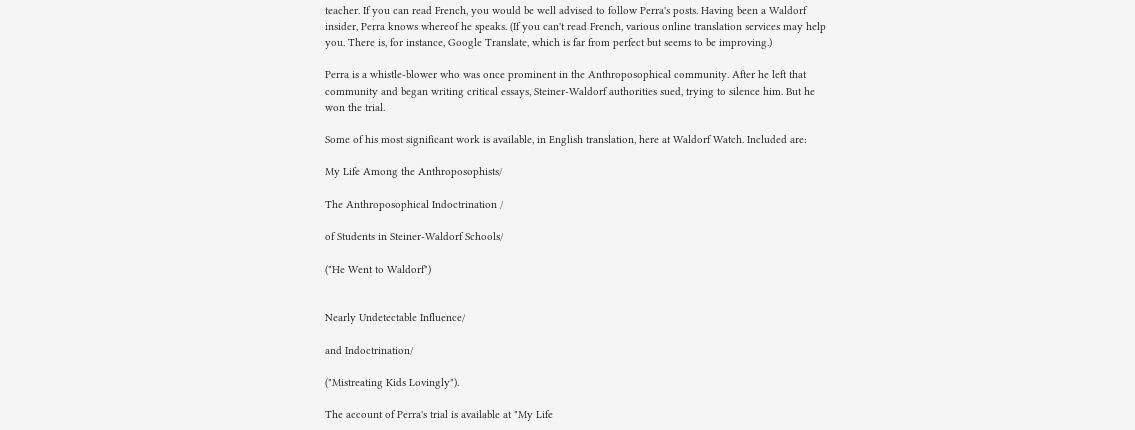teacher. If you can read French, you would be well advised to follow Perra's posts. Having been a Waldorf insider, Perra knows whereof he speaks. (If you can't read French, various online translation services may help you. There is, for instance, Google Translate, which is far from perfect but seems to be improving.)

Perra is a whistle-blower who was once prominent in the Anthroposophical community. After he left that community and began writing critical essays, Steiner-Waldorf authorities sued, trying to silence him. But he won the trial.

Some of his most significant work is available, in English translation, here at Waldorf Watch. Included are:

My Life Among the Anthroposophists/

The Anthroposophical Indoctrination /

of Students in Steiner-Waldorf Schools/

("He Went to Waldorf")


Nearly Undetectable Influence/

and Indoctrination/

("Mistreating Kids Lovingly").

The account of Perra's trial is available at "My Life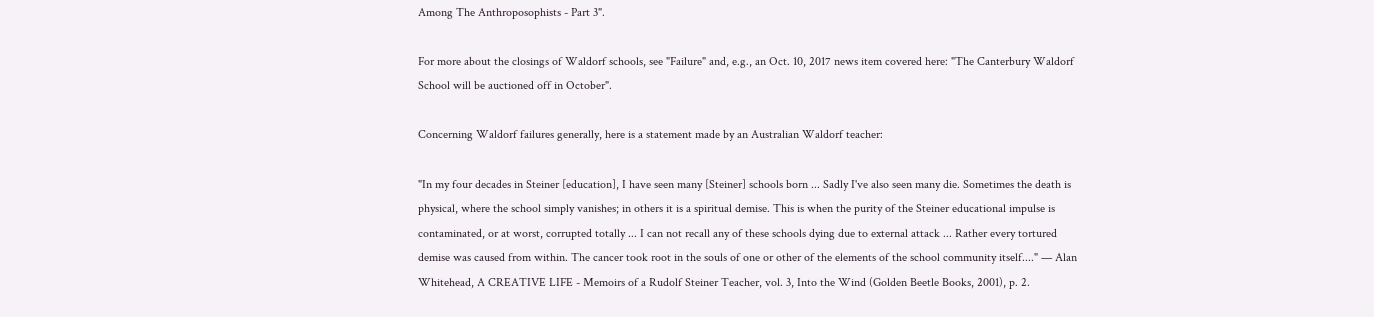Among The Anthroposophists - Part 3".

For more about the closings of Waldorf schools, see "Failure" and, e.g., an Oct. 10, 2017 news item covered here: "The Canterbury Waldorf School will be auctioned off in October".

Concerning Waldorf failures generally, here is a statement made by an Australian Waldorf teacher:

"In my four decades in Steiner [education], I have seen many [Steiner] schools born ... Sadly I've also seen many die. Sometimes the death is physical, where the school simply vanishes; in others it is a spiritual demise. This is when the purity of the Steiner educational impulse is contaminated, or at worst, corrupted totally ... I can not recall any of these schools dying due to external attack ... Rather every tortured demise was caused from within. The cancer took root in the souls of one or other of the elements of the school community itself...." — Alan Whitehead, A CREATIVE LIFE - Memoirs of a Rudolf Steiner Teacher, vol. 3, Into the Wind (Golden Beetle Books, 2001), p. 2.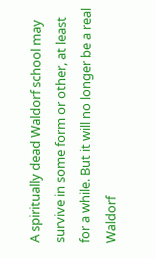A spiritually dead Waldorf school may survive in some form or other, at least for a while. But it will no longer be a real Waldorf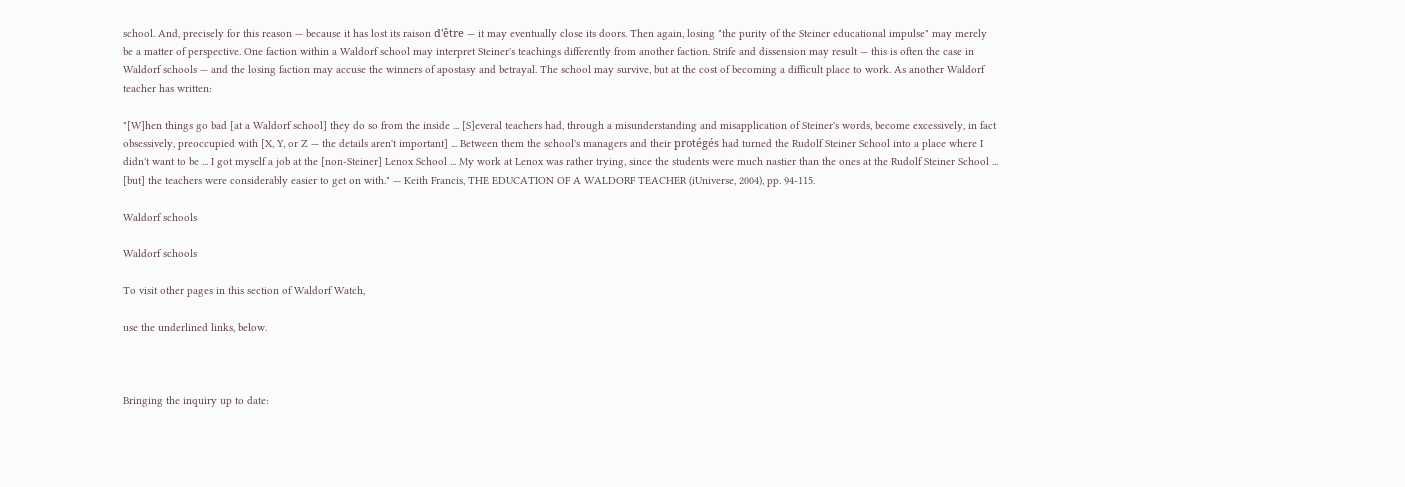school. And, precisely for this reason — because it has lost its raison d'être — it may eventually close its doors. Then again, losing "the purity of the Steiner educational impulse" may merely be a matter of perspective. One faction within a Waldorf school may interpret Steiner's teachings differently from another faction. Strife and dissension may result — this is often the case in Waldorf schools — and the losing faction may accuse the winners of apostasy and betrayal. The school may survive, but at the cost of becoming a difficult place to work. As another Waldorf teacher has written:

"[W]hen things go bad [at a Waldorf school] they do so from the inside ... [S]everal teachers had, through a misunderstanding and misapplication of Steiner's words, become excessively, in fact obsessively, preoccupied with [X, Y, or Z — the details aren't important] ... Between them the school's managers and their protégés had turned the Rudolf Steiner School into a place where I didn't want to be ... I got myself a job at the [non-Steiner] Lenox School ... My work at Lenox was rather trying, since the students were much nastier than the ones at the Rudolf Steiner School ... [but] the teachers were considerably easier to get on with." — Keith Francis, THE EDUCATION OF A WALDORF TEACHER (iUniverse, 2004), pp. 94-115.

Waldorf schools

Waldorf schools

To visit other pages in this section of Waldorf Watch,

use the underlined links, below.



Bringing the inquiry up to date: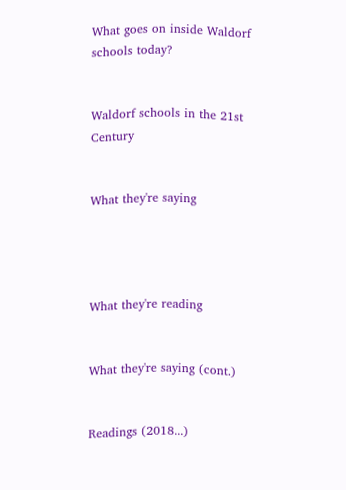What goes on inside Waldorf schools today?


Waldorf schools in the 21st Century


What they're saying




What they're reading


What they're saying (cont.)


Readings (2018...)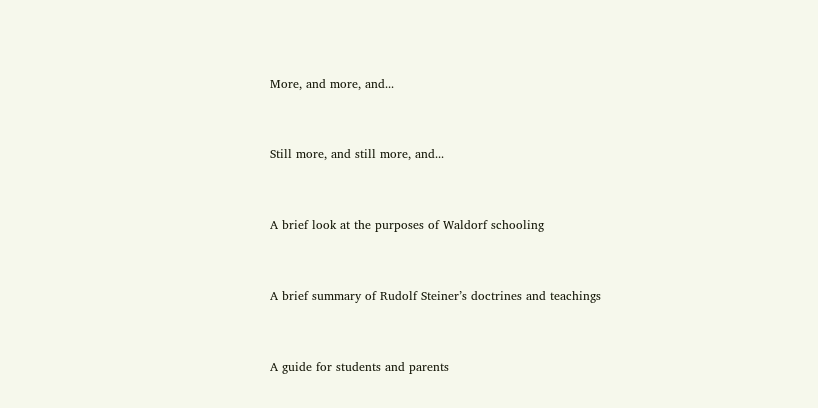More, and more, and...


Still more, and still more, and...


A brief look at the purposes of Waldorf schooling


A brief summary of Rudolf Steiner’s doctrines and teachings


A guide for students and parents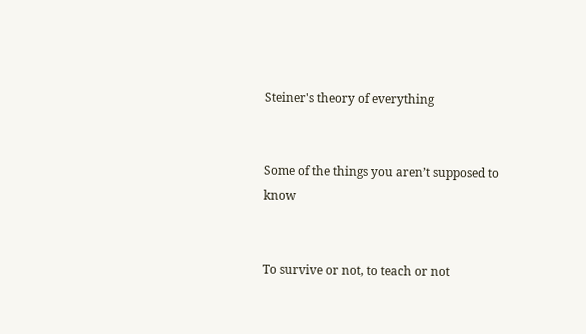Steiner's theory of everything


Some of the things you aren’t supposed to know


To survive or not, to teach or not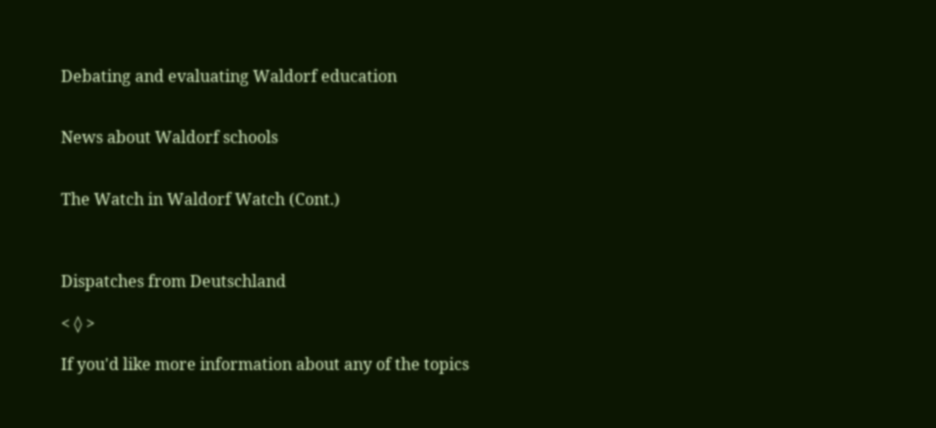Debating and evaluating Waldorf education


News about Waldorf schools


The Watch in Waldorf Watch (Cont.)



Dispatches from Deutschland

< ◊ >

If you'd like more information about any of the topics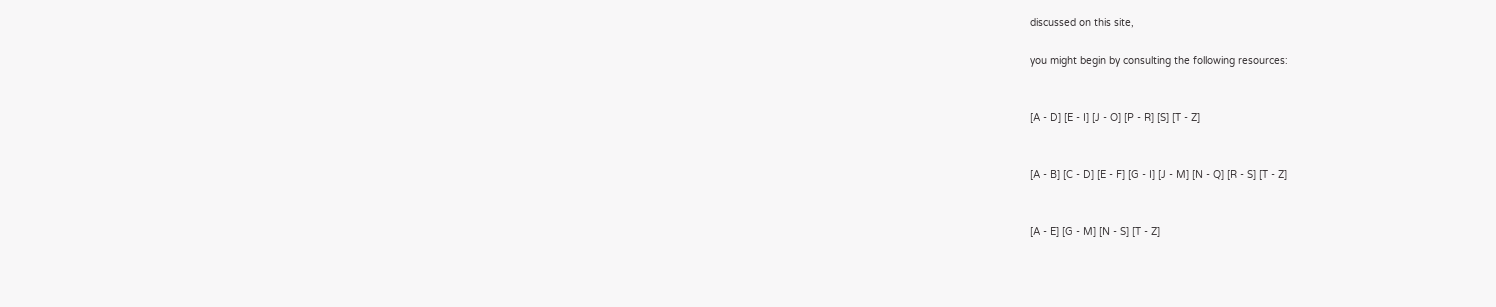discussed on this site,

you might begin by consulting the following resources:


[A - D] [E - I] [J - O] [P - R] [S] [T - Z]


[A - B] [C - D] [E - F] [G - I] [J - M] [N - Q] [R - S] [T - Z]


[A - E] [G - M] [N - S] [T - Z]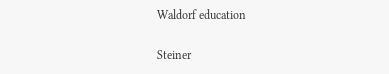Waldorf education

Steiner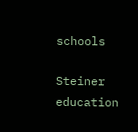schools

Steiner education